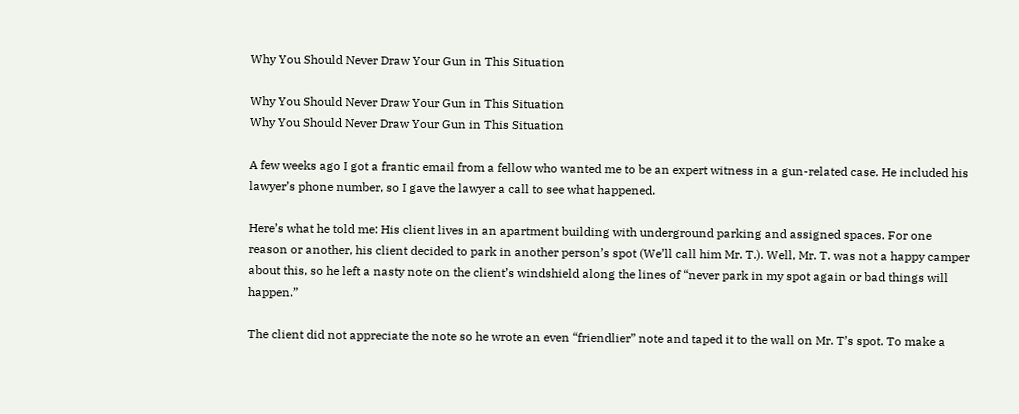Why You Should Never Draw Your Gun in This Situation

Why You Should Never Draw Your Gun in This Situation
Why You Should Never Draw Your Gun in This Situation

A few weeks ago I got a frantic email from a fellow who wanted me to be an expert witness in a gun-related case. He included his lawyer’s phone number, so I gave the lawyer a call to see what happened.

Here’s what he told me: His client lives in an apartment building with underground parking and assigned spaces. For one reason or another, his client decided to park in another person’s spot (We’ll call him Mr. T.). Well, Mr. T. was not a happy camper about this, so he left a nasty note on the client’s windshield along the lines of “never park in my spot again or bad things will happen.”

The client did not appreciate the note so he wrote an even “friendlier” note and taped it to the wall on Mr. T’s spot. To make a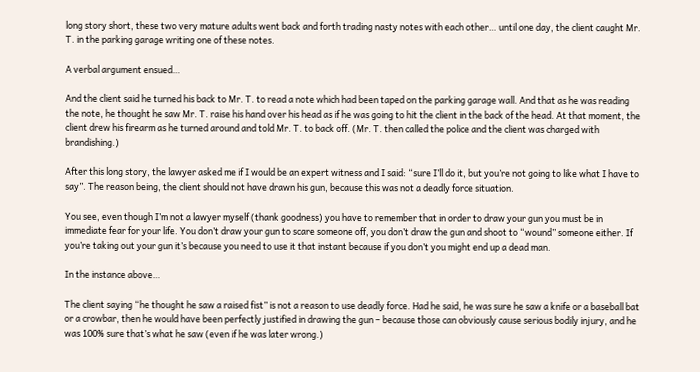long story short, these two very mature adults went back and forth trading nasty notes with each other… until one day, the client caught Mr. T. in the parking garage writing one of these notes.

A verbal argument ensued…

And the client said he turned his back to Mr. T. to read a note which had been taped on the parking garage wall. And that as he was reading the note, he thought he saw Mr. T. raise his hand over his head as if he was going to hit the client in the back of the head. At that moment, the client drew his firearm as he turned around and told Mr. T. to back off. (Mr. T. then called the police and the client was charged with brandishing.)

After this long story, the lawyer asked me if I would be an expert witness and I said: “sure I’ll do it, but you’re not going to like what I have to say”. The reason being, the client should not have drawn his gun, because this was not a deadly force situation.

You see, even though I’m not a lawyer myself (thank goodness) you have to remember that in order to draw your gun you must be in immediate fear for your life. You don’t draw your gun to scare someone off, you don’t draw the gun and shoot to “wound” someone either. If you’re taking out your gun it’s because you need to use it that instant because if you don’t you might end up a dead man.

In the instance above…

The client saying “he thought he saw a raised fist” is not a reason to use deadly force. Had he said, he was sure he saw a knife or a baseball bat or a crowbar, then he would have been perfectly justified in drawing the gun – because those can obviously cause serious bodily injury, and he was 100% sure that’s what he saw (even if he was later wrong.)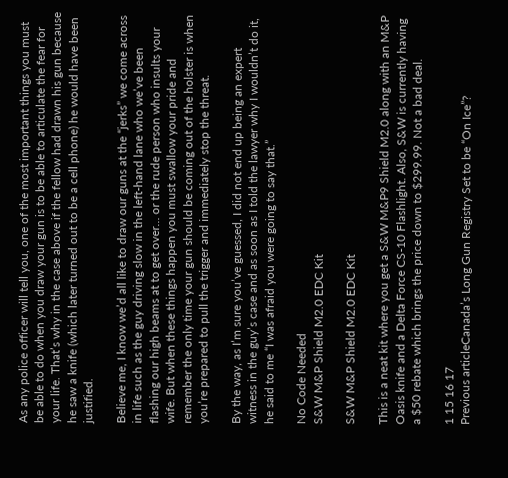As any police officer will tell you, one of the most important things you must be able to do when you draw your gun is to be able to articulate the fear for your life. That’s why in the case above if the fellow had drawn his gun because he saw a knife (which later turned out to be a cell phone) he would have been justified.

Believe me, I know we’d all like to draw our guns at the “jerks” we come across in life such as the guy driving slow in the left-hand lane who we’ve been flashing our high beams at to get over… or the rude person who insults your wife. But when these things happen you must swallow your pride and remember the only time your gun should be coming out of the holster is when you’re prepared to pull the trigger and immediately stop the threat.

By the way, as I’m sure you’ve guessed, I did not end up being an expert witness in the guy’s case and as soon as I told the lawyer why I wouldn’t do it, he said to me “I was afraid you were going to say that.”

No Code Needed
S&W M&P Shield M2.0 EDC Kit

S&W M&P Shield M2.0 EDC Kit

This is a neat kit where you get a S&W M&P9 Shield M2.0 along with an M&P Oasis knife and a Delta Force CS-10 Flashlight. Also, S&W is currently having a $50 rebate which brings the price down to $299.99. Not a bad deal.

1 15 16 17
Previous articleCanada’s Long Gun Registry Set to be “On Ice”?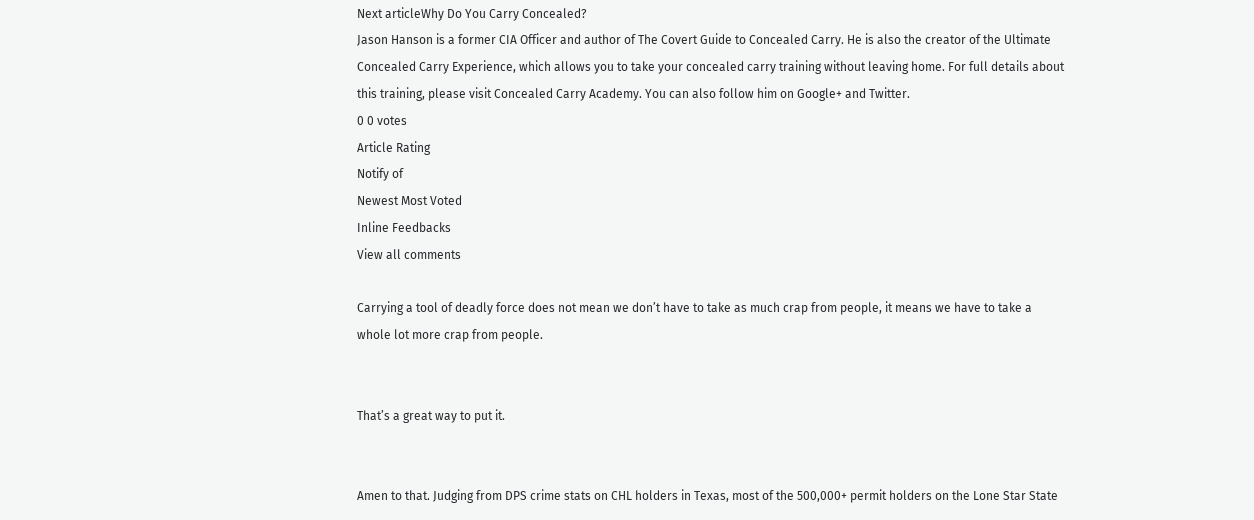Next articleWhy Do You Carry Concealed?
Jason Hanson is a former CIA Officer and author of The Covert Guide to Concealed Carry. He is also the creator of the Ultimate Concealed Carry Experience, which allows you to take your concealed carry training without leaving home. For full details about this training, please visit Concealed Carry Academy. You can also follow him on Google+ and Twitter.
0 0 votes
Article Rating
Notify of
Newest Most Voted
Inline Feedbacks
View all comments

Carrying a tool of deadly force does not mean we don’t have to take as much crap from people, it means we have to take a whole lot more crap from people.


That’s a great way to put it.


Amen to that. Judging from DPS crime stats on CHL holders in Texas, most of the 500,000+ permit holders on the Lone Star State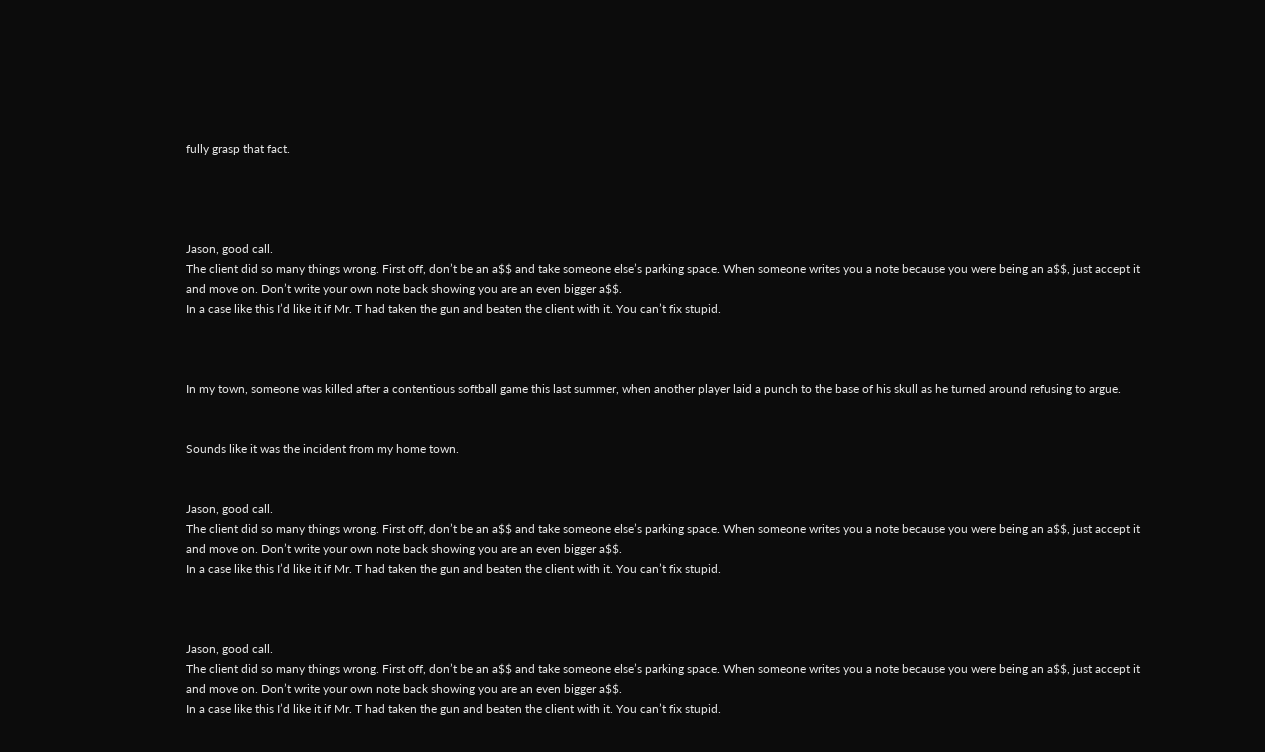fully grasp that fact.




Jason, good call.
The client did so many things wrong. First off, don’t be an a$$ and take someone else’s parking space. When someone writes you a note because you were being an a$$, just accept it and move on. Don’t write your own note back showing you are an even bigger a$$.
In a case like this I’d like it if Mr. T had taken the gun and beaten the client with it. You can’t fix stupid.



In my town, someone was killed after a contentious softball game this last summer, when another player laid a punch to the base of his skull as he turned around refusing to argue.


Sounds like it was the incident from my home town.


Jason, good call.
The client did so many things wrong. First off, don’t be an a$$ and take someone else’s parking space. When someone writes you a note because you were being an a$$, just accept it and move on. Don’t write your own note back showing you are an even bigger a$$.
In a case like this I’d like it if Mr. T had taken the gun and beaten the client with it. You can’t fix stupid.



Jason, good call.
The client did so many things wrong. First off, don’t be an a$$ and take someone else’s parking space. When someone writes you a note because you were being an a$$, just accept it and move on. Don’t write your own note back showing you are an even bigger a$$.
In a case like this I’d like it if Mr. T had taken the gun and beaten the client with it. You can’t fix stupid.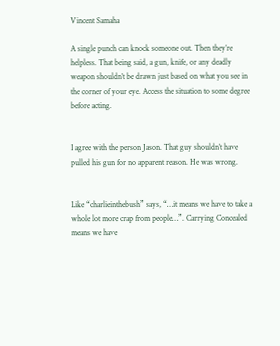Vincent Samaha

A single punch can knock someone out. Then they’re helpless. That being said, a gun, knife, or any deadly weapon shouldn’t be drawn just based on what you see in the corner of your eye. Access the situation to some degree before acting.


I agree with the person Jason. That guy shouldn’t have pulled his gun for no apparent reason. He was wrong.


Like “charlieinthebush” says, “…it means we have to take a whole lot more crap from people…”. Carrying Concealed means we have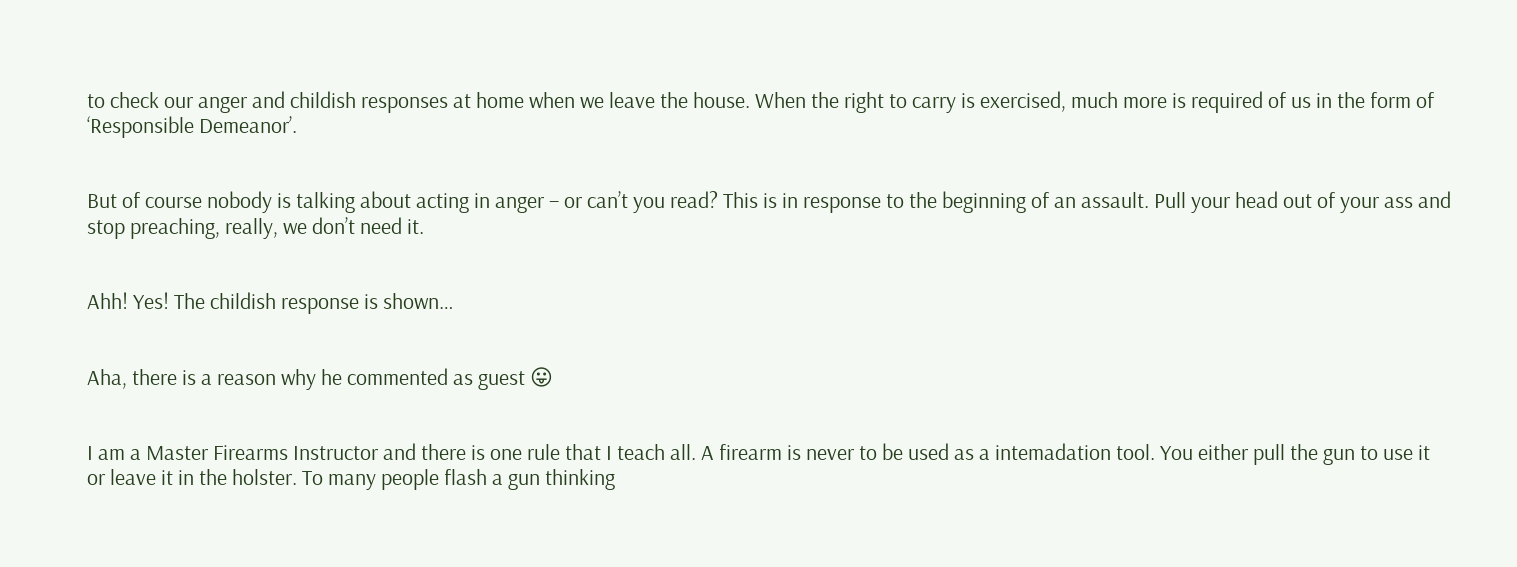to check our anger and childish responses at home when we leave the house. When the right to carry is exercised, much more is required of us in the form of ‘Responsible Demeanor’.


But of course nobody is talking about acting in anger – or can’t you read? This is in response to the beginning of an assault. Pull your head out of your ass and stop preaching, really, we don’t need it.


Ahh! Yes! The childish response is shown…


Aha, there is a reason why he commented as guest 😛


I am a Master Firearms Instructor and there is one rule that I teach all. A firearm is never to be used as a intemadation tool. You either pull the gun to use it or leave it in the holster. To many people flash a gun thinking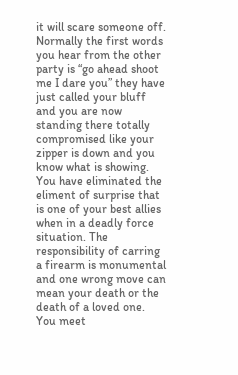it will scare someone off. Normally the first words you hear from the other party is “go ahead shoot me I dare you” they have just called your bluff and you are now standing there totally compromised like your zipper is down and you know what is showing. You have eliminated the eliment of surprise that is one of your best allies when in a deadly force situation. The responsibility of carring a firearm is monumental and one wrong move can mean your death or the death of a loved one. You meet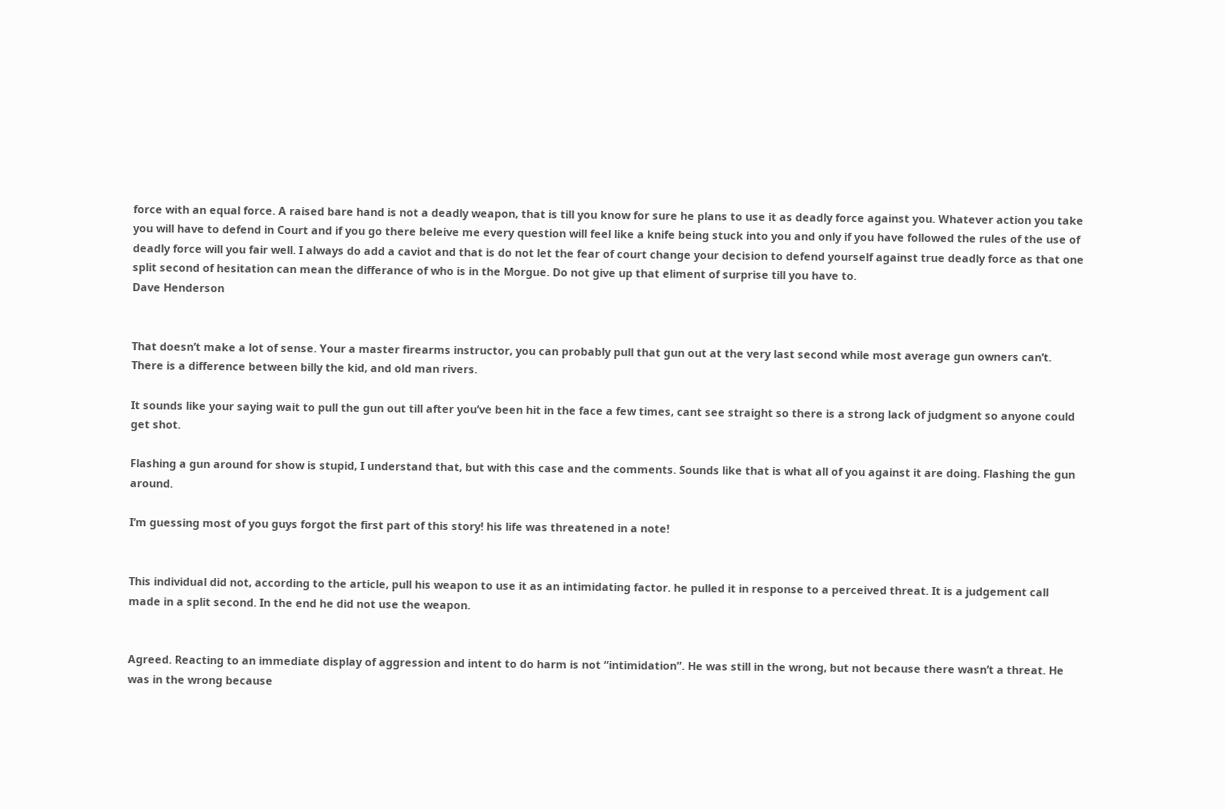force with an equal force. A raised bare hand is not a deadly weapon, that is till you know for sure he plans to use it as deadly force against you. Whatever action you take you will have to defend in Court and if you go there beleive me every question will feel like a knife being stuck into you and only if you have followed the rules of the use of deadly force will you fair well. I always do add a caviot and that is do not let the fear of court change your decision to defend yourself against true deadly force as that one split second of hesitation can mean the differance of who is in the Morgue. Do not give up that eliment of surprise till you have to.
Dave Henderson


That doesn’t make a lot of sense. Your a master firearms instructor, you can probably pull that gun out at the very last second while most average gun owners can’t. There is a difference between billy the kid, and old man rivers.

It sounds like your saying wait to pull the gun out till after you’ve been hit in the face a few times, cant see straight so there is a strong lack of judgment so anyone could get shot.

Flashing a gun around for show is stupid, I understand that, but with this case and the comments. Sounds like that is what all of you against it are doing. Flashing the gun around.

I’m guessing most of you guys forgot the first part of this story! his life was threatened in a note!


This individual did not, according to the article, pull his weapon to use it as an intimidating factor. he pulled it in response to a perceived threat. It is a judgement call made in a split second. In the end he did not use the weapon.


Agreed. Reacting to an immediate display of aggression and intent to do harm is not “intimidation”. He was still in the wrong, but not because there wasn’t a threat. He was in the wrong because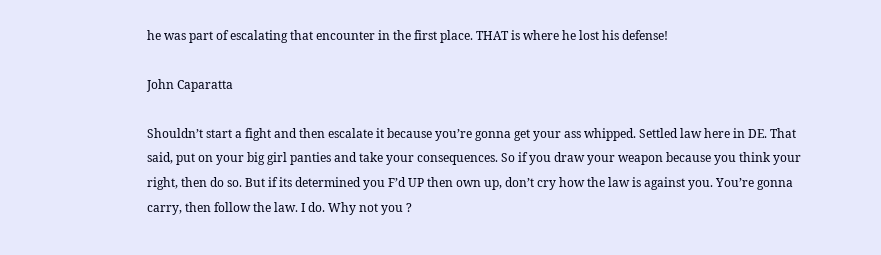he was part of escalating that encounter in the first place. THAT is where he lost his defense!

John Caparatta

Shouldn’t start a fight and then escalate it because you’re gonna get your ass whipped. Settled law here in DE. That said, put on your big girl panties and take your consequences. So if you draw your weapon because you think your right, then do so. But if its determined you F’d UP then own up, don’t cry how the law is against you. You’re gonna carry, then follow the law. I do. Why not you ?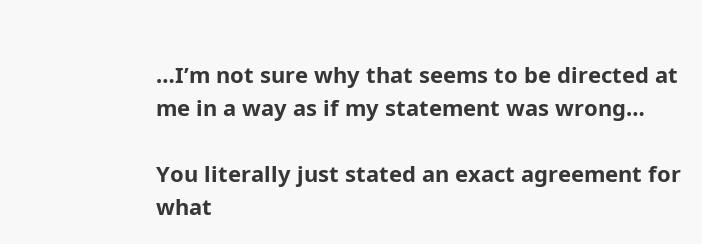…I’m not sure why that seems to be directed at me in a way as if my statement was wrong…

You literally just stated an exact agreement for what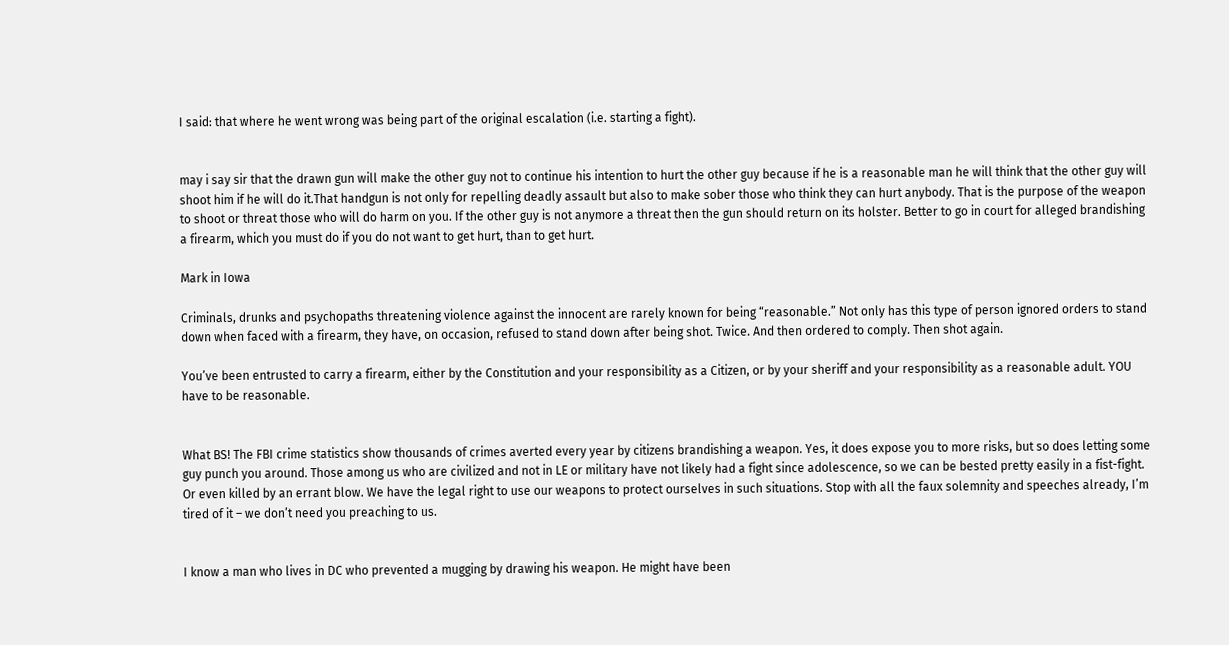I said: that where he went wrong was being part of the original escalation (i.e. starting a fight).


may i say sir that the drawn gun will make the other guy not to continue his intention to hurt the other guy because if he is a reasonable man he will think that the other guy will shoot him if he will do it.That handgun is not only for repelling deadly assault but also to make sober those who think they can hurt anybody. That is the purpose of the weapon to shoot or threat those who will do harm on you. If the other guy is not anymore a threat then the gun should return on its holster. Better to go in court for alleged brandishing a firearm, which you must do if you do not want to get hurt, than to get hurt.

Mark in Iowa

Criminals, drunks and psychopaths threatening violence against the innocent are rarely known for being “reasonable.” Not only has this type of person ignored orders to stand down when faced with a firearm, they have, on occasion, refused to stand down after being shot. Twice. And then ordered to comply. Then shot again.

You’ve been entrusted to carry a firearm, either by the Constitution and your responsibility as a Citizen, or by your sheriff and your responsibility as a reasonable adult. YOU have to be reasonable.


What BS! The FBI crime statistics show thousands of crimes averted every year by citizens brandishing a weapon. Yes, it does expose you to more risks, but so does letting some guy punch you around. Those among us who are civilized and not in LE or military have not likely had a fight since adolescence, so we can be bested pretty easily in a fist-fight. Or even killed by an errant blow. We have the legal right to use our weapons to protect ourselves in such situations. Stop with all the faux solemnity and speeches already, I’m tired of it – we don’t need you preaching to us.


I know a man who lives in DC who prevented a mugging by drawing his weapon. He might have been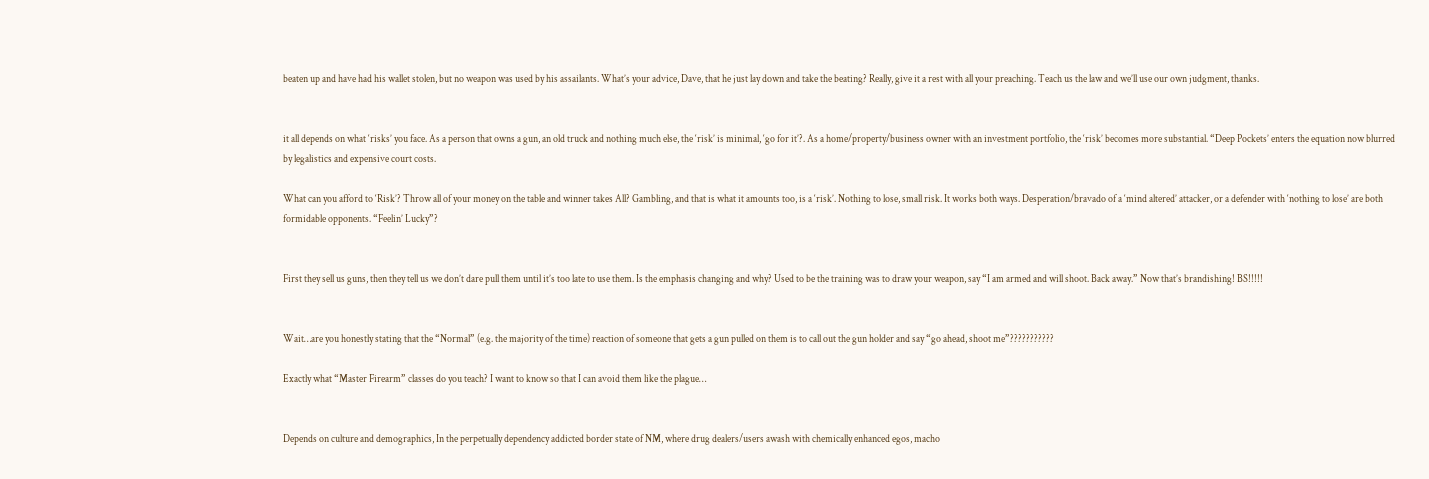beaten up and have had his wallet stolen, but no weapon was used by his assailants. What’s your advice, Dave, that he just lay down and take the beating? Really, give it a rest with all your preaching. Teach us the law and we’ll use our own judgment, thanks.


it all depends on what ‘risks’ you face. As a person that owns a gun, an old truck and nothing much else, the ‘risk’ is minimal, ‘go for it’?. As a home/property/business owner with an investment portfolio, the ‘risk’ becomes more substantial. “Deep Pockets’ enters the equation now blurred by legalistics and expensive court costs.

What can you afford to ‘Risk’? Throw all of your money on the table and winner takes All? Gambling, and that is what it amounts too, is a ‘risk’. Nothing to lose, small risk. It works both ways. Desperation/bravado of a ‘mind altered’ attacker, or a defender with ‘nothing to lose’ are both formidable opponents. “Feelin’ Lucky”?


First they sell us guns, then they tell us we don’t dare pull them until it’s too late to use them. Is the emphasis changing and why? Used to be the training was to draw your weapon, say “I am armed and will shoot. Back away.” Now that’s brandishing! BS!!!!!


Wait…are you honestly stating that the “Normal” (e.g. the majority of the time) reaction of someone that gets a gun pulled on them is to call out the gun holder and say “go ahead, shoot me”???????????

Exactly what “Master Firearm” classes do you teach? I want to know so that I can avoid them like the plague…


Depends on culture and demographics, In the perpetually dependency addicted border state of NM, where drug dealers/users awash with chemically enhanced egos, macho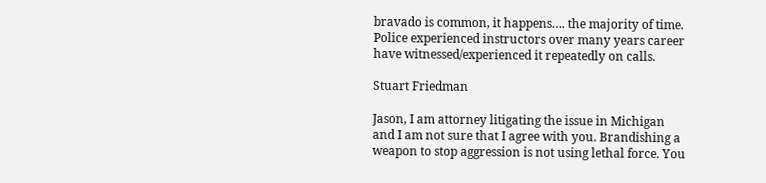bravado is common, it happens…. the majority of time. Police experienced instructors over many years career have witnessed/experienced it repeatedly on calls.

Stuart Friedman

Jason, I am attorney litigating the issue in Michigan and I am not sure that I agree with you. Brandishing a weapon to stop aggression is not using lethal force. You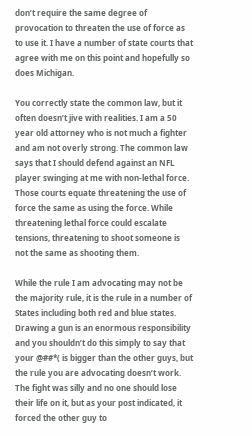don’t require the same degree of provocation to threaten the use of force as to use it. I have a number of state courts that agree with me on this point and hopefully so does Michigan.

You correctly state the common law, but it often doesn’t jive with realities. I am a 50 year old attorney who is not much a fighter and am not overly strong. The common law says that I should defend against an NFL player swinging at me with non-lethal force. Those courts equate threatening the use of force the same as using the force. While threatening lethal force could escalate tensions, threatening to shoot someone is not the same as shooting them.

While the rule I am advocating may not be the majority rule, it is the rule in a number of States including both red and blue states. Drawing a gun is an enormous responsibility and you shouldn’t do this simply to say that your @##*( is bigger than the other guys, but the rule you are advocating doesn’t work. The fight was silly and no one should lose their life on it, but as your post indicated, it forced the other guy to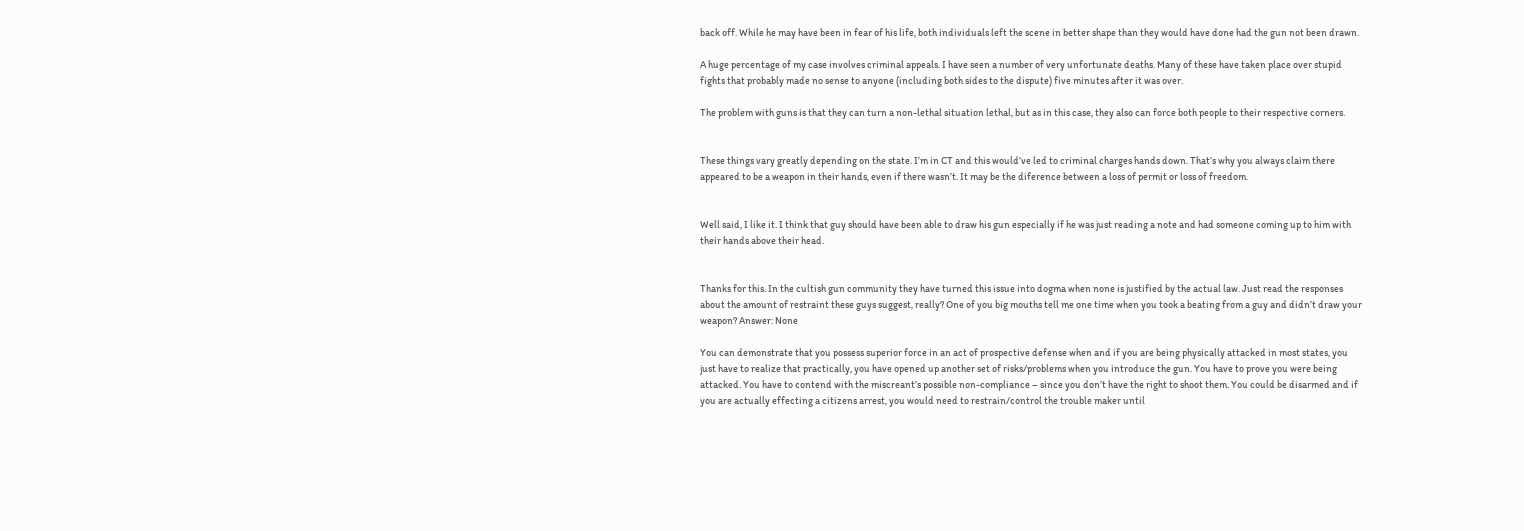back off. While he may have been in fear of his life, both individuals left the scene in better shape than they would have done had the gun not been drawn.

A huge percentage of my case involves criminal appeals. I have seen a number of very unfortunate deaths. Many of these have taken place over stupid fights that probably made no sense to anyone (including both sides to the dispute) five minutes after it was over.

The problem with guns is that they can turn a non-lethal situation lethal, but as in this case, they also can force both people to their respective corners.


These things vary greatly depending on the state. I’m in CT and this would’ve led to criminal charges hands down. That’s why you always claim there appeared to be a weapon in their hands, even if there wasn’t. It may be the diference between a loss of permit or loss of freedom.


Well said, I like it. I think that guy should have been able to draw his gun especially if he was just reading a note and had someone coming up to him with their hands above their head.


Thanks for this. In the cultish gun community they have turned this issue into dogma when none is justified by the actual law. Just read the responses about the amount of restraint these guys suggest, really? One of you big mouths tell me one time when you took a beating from a guy and didn’t draw your weapon? Answer: None

You can demonstrate that you possess superior force in an act of prospective defense when and if you are being physically attacked in most states, you just have to realize that practically, you have opened up another set of risks/problems when you introduce the gun. You have to prove you were being attacked. You have to contend with the miscreant’s possible non-compliance – since you don’t have the right to shoot them. You could be disarmed and if you are actually effecting a citizens arrest, you would need to restrain/control the trouble maker until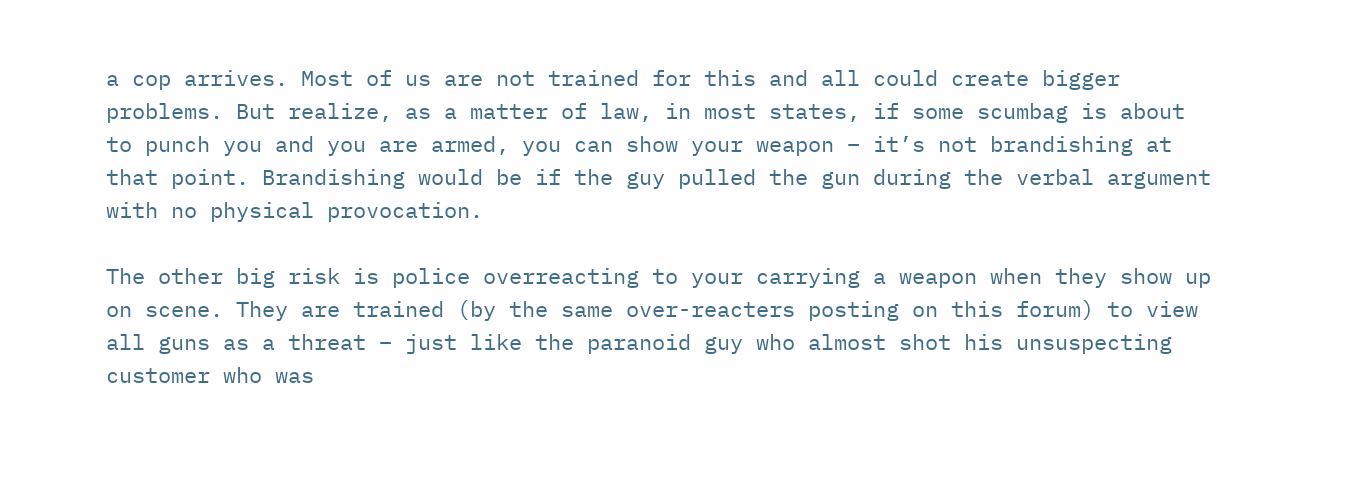a cop arrives. Most of us are not trained for this and all could create bigger problems. But realize, as a matter of law, in most states, if some scumbag is about to punch you and you are armed, you can show your weapon – it’s not brandishing at that point. Brandishing would be if the guy pulled the gun during the verbal argument with no physical provocation.

The other big risk is police overreacting to your carrying a weapon when they show up on scene. They are trained (by the same over-reacters posting on this forum) to view all guns as a threat – just like the paranoid guy who almost shot his unsuspecting customer who was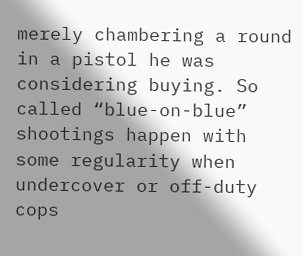merely chambering a round in a pistol he was considering buying. So called “blue-on-blue” shootings happen with some regularity when undercover or off-duty cops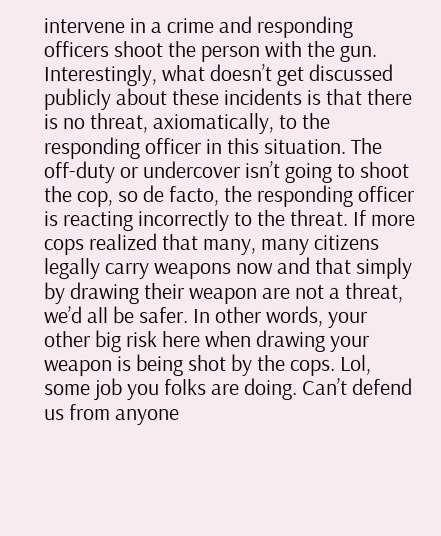intervene in a crime and responding officers shoot the person with the gun. Interestingly, what doesn’t get discussed publicly about these incidents is that there is no threat, axiomatically, to the responding officer in this situation. The off-duty or undercover isn’t going to shoot the cop, so de facto, the responding officer is reacting incorrectly to the threat. If more cops realized that many, many citizens legally carry weapons now and that simply by drawing their weapon are not a threat, we’d all be safer. In other words, your other big risk here when drawing your weapon is being shot by the cops. Lol, some job you folks are doing. Can’t defend us from anyone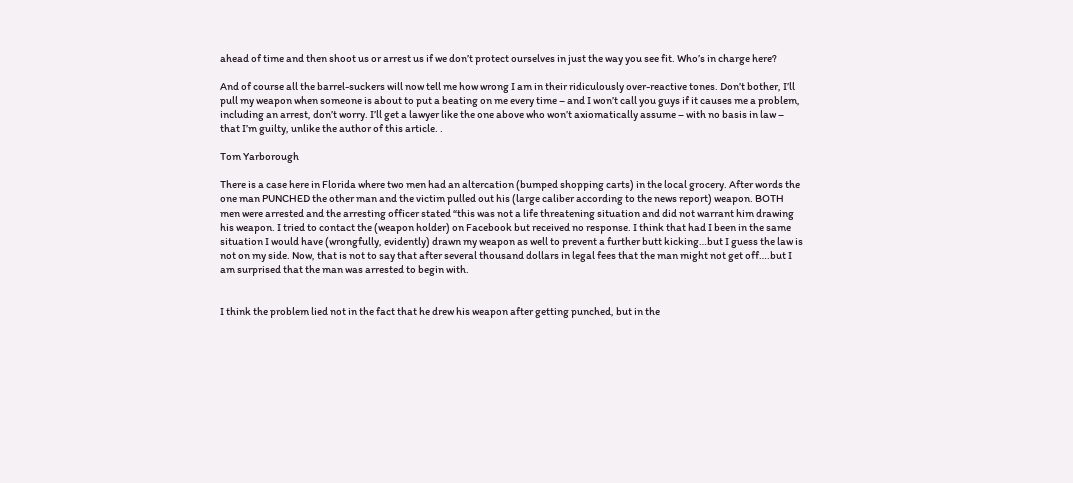ahead of time and then shoot us or arrest us if we don’t protect ourselves in just the way you see fit. Who’s in charge here?

And of course all the barrel-suckers will now tell me how wrong I am in their ridiculously over-reactive tones. Don’t bother, I’ll pull my weapon when someone is about to put a beating on me every time – and I won’t call you guys if it causes me a problem, including an arrest, don’t worry. I’ll get a lawyer like the one above who won’t axiomatically assume – with no basis in law – that I’m guilty, unlike the author of this article. .

Tom Yarborough

There is a case here in Florida where two men had an altercation (bumped shopping carts) in the local grocery. After words the one man PUNCHED the other man and the victim pulled out his (large caliber according to the news report) weapon. BOTH men were arrested and the arresting officer stated “this was not a life threatening situation and did not warrant him drawing his weapon. I tried to contact the (weapon holder) on Facebook but received no response. I think that had I been in the same situation I would have (wrongfully, evidently) drawn my weapon as well to prevent a further butt kicking…but I guess the law is not on my side. Now, that is not to say that after several thousand dollars in legal fees that the man might not get off….but I am surprised that the man was arrested to begin with.


I think the problem lied not in the fact that he drew his weapon after getting punched, but in the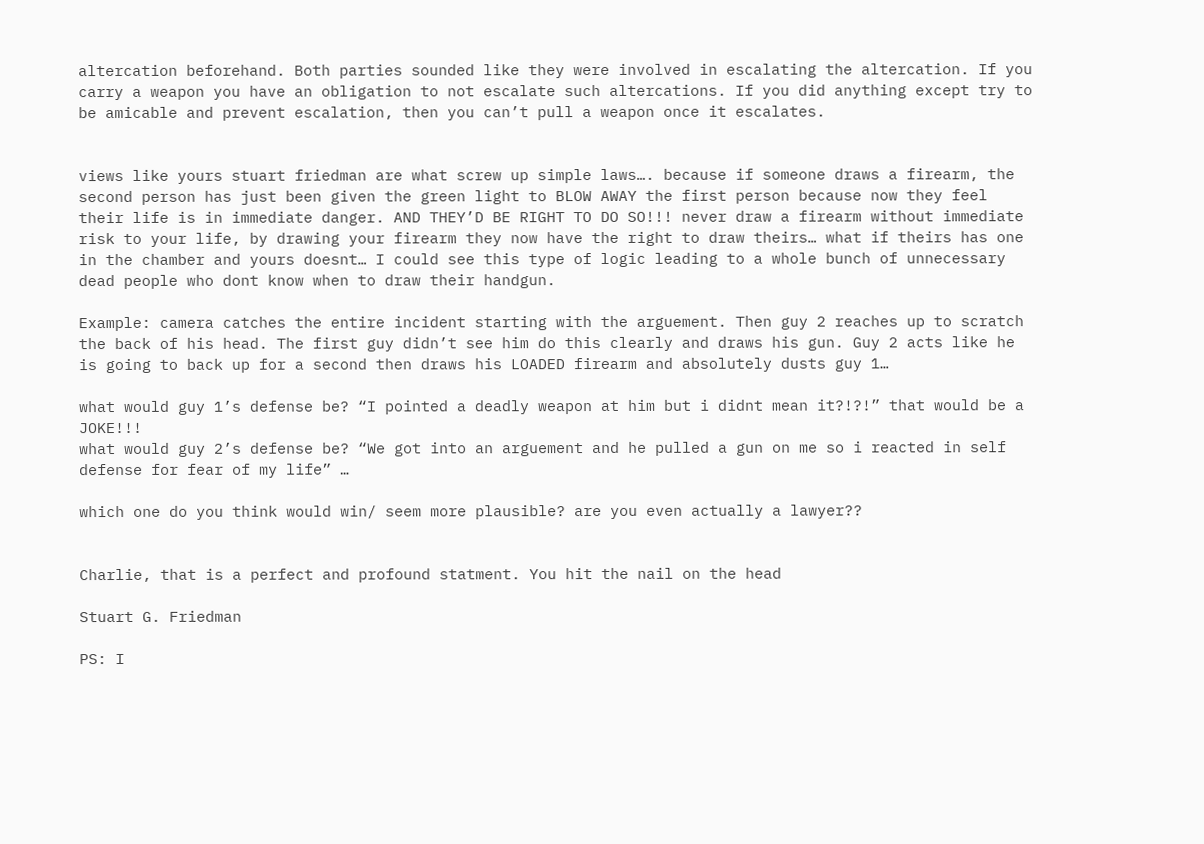altercation beforehand. Both parties sounded like they were involved in escalating the altercation. If you carry a weapon you have an obligation to not escalate such altercations. If you did anything except try to be amicable and prevent escalation, then you can’t pull a weapon once it escalates.


views like yours stuart friedman are what screw up simple laws…. because if someone draws a firearm, the second person has just been given the green light to BLOW AWAY the first person because now they feel their life is in immediate danger. AND THEY’D BE RIGHT TO DO SO!!! never draw a firearm without immediate risk to your life, by drawing your firearm they now have the right to draw theirs… what if theirs has one in the chamber and yours doesnt… I could see this type of logic leading to a whole bunch of unnecessary dead people who dont know when to draw their handgun.

Example: camera catches the entire incident starting with the arguement. Then guy 2 reaches up to scratch the back of his head. The first guy didn’t see him do this clearly and draws his gun. Guy 2 acts like he is going to back up for a second then draws his LOADED firearm and absolutely dusts guy 1…

what would guy 1’s defense be? “I pointed a deadly weapon at him but i didnt mean it?!?!” that would be a JOKE!!!
what would guy 2’s defense be? “We got into an arguement and he pulled a gun on me so i reacted in self defense for fear of my life” …

which one do you think would win/ seem more plausible? are you even actually a lawyer??


Charlie, that is a perfect and profound statment. You hit the nail on the head

Stuart G. Friedman

PS: I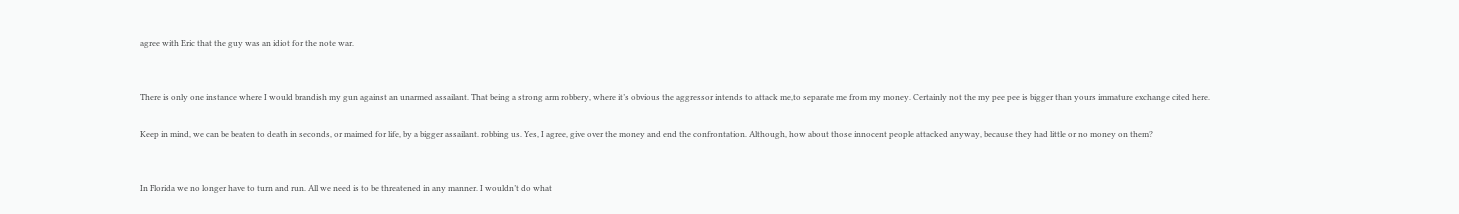agree with Eric that the guy was an idiot for the note war.


There is only one instance where I would brandish my gun against an unarmed assailant. That being a strong arm robbery, where it’s obvious the aggressor intends to attack me,to separate me from my money. Certainly not the my pee pee is bigger than yours immature exchange cited here.

Keep in mind, we can be beaten to death in seconds, or maimed for life, by a bigger assailant. robbing us. Yes, I agree, give over the money and end the confrontation. Although, how about those innocent people attacked anyway, because they had little or no money on them?


In Florida we no longer have to turn and run. All we need is to be threatened in any manner. I wouldn’t do what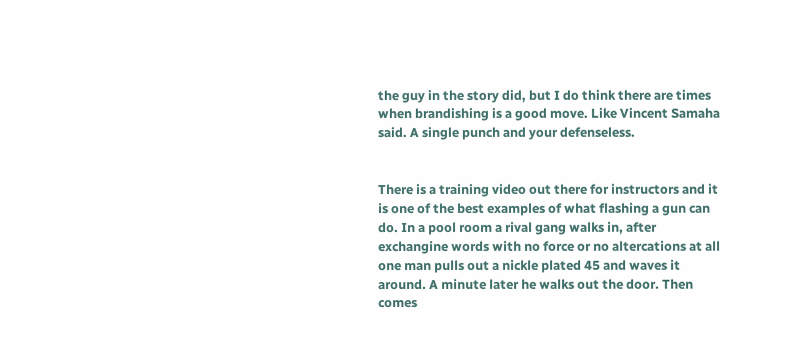the guy in the story did, but I do think there are times when brandishing is a good move. Like Vincent Samaha said. A single punch and your defenseless.


There is a training video out there for instructors and it is one of the best examples of what flashing a gun can do. In a pool room a rival gang walks in, after exchangine words with no force or no altercations at all one man pulls out a nickle plated 45 and waves it around. A minute later he walks out the door. Then comes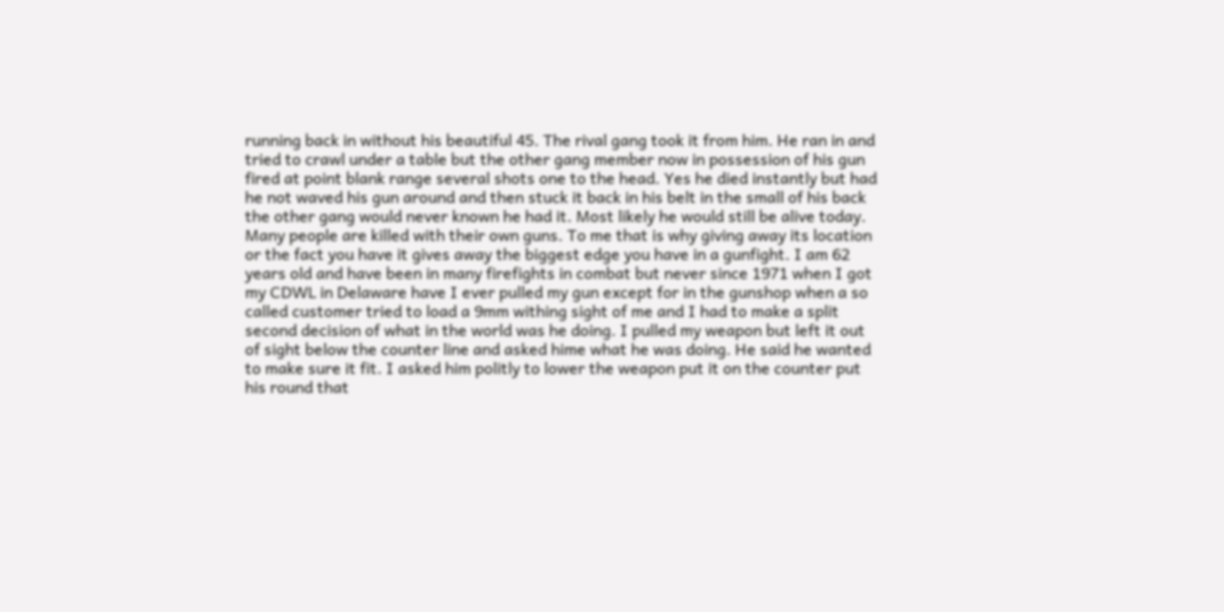running back in without his beautiful 45. The rival gang took it from him. He ran in and tried to crawl under a table but the other gang member now in possession of his gun fired at point blank range several shots one to the head. Yes he died instantly but had he not waved his gun around and then stuck it back in his belt in the small of his back the other gang would never known he had it. Most likely he would still be alive today. Many people are killed with their own guns. To me that is why giving away its location or the fact you have it gives away the biggest edge you have in a gunfight. I am 62 years old and have been in many firefights in combat but never since 1971 when I got my CDWL in Delaware have I ever pulled my gun except for in the gunshop when a so called customer tried to load a 9mm withing sight of me and I had to make a split second decision of what in the world was he doing. I pulled my weapon but left it out of sight below the counter line and asked hime what he was doing. He said he wanted to make sure it fit. I asked him politly to lower the weapon put it on the counter put his round that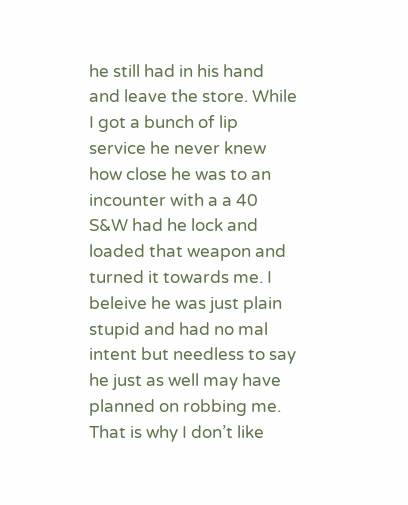he still had in his hand and leave the store. While I got a bunch of lip service he never knew how close he was to an incounter with a a 40 S&W had he lock and loaded that weapon and turned it towards me. I beleive he was just plain stupid and had no mal intent but needless to say he just as well may have planned on robbing me. That is why I don’t like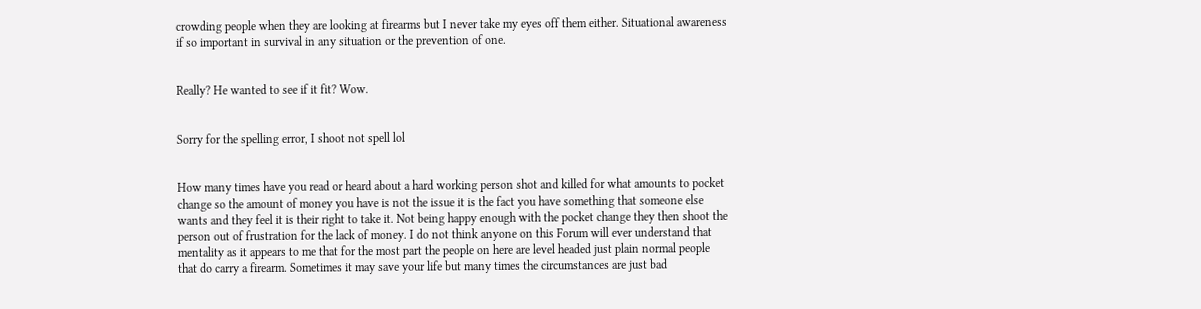crowding people when they are looking at firearms but I never take my eyes off them either. Situational awareness if so important in survival in any situation or the prevention of one.


Really? He wanted to see if it fit? Wow.


Sorry for the spelling error, I shoot not spell lol


How many times have you read or heard about a hard working person shot and killed for what amounts to pocket change so the amount of money you have is not the issue it is the fact you have something that someone else wants and they feel it is their right to take it. Not being happy enough with the pocket change they then shoot the person out of frustration for the lack of money. I do not think anyone on this Forum will ever understand that mentality as it appears to me that for the most part the people on here are level headed just plain normal people that do carry a firearm. Sometimes it may save your life but many times the circumstances are just bad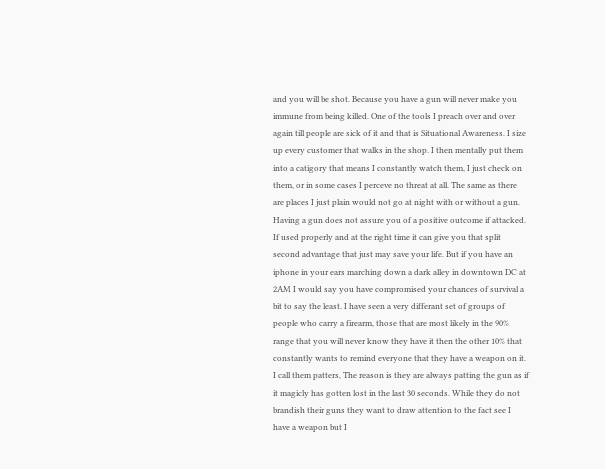and you will be shot. Because you have a gun will never make you immune from being killed. One of the tools I preach over and over again till people are sick of it and that is Situational Awareness. I size up every customer that walks in the shop. I then mentally put them into a catigory that means I constantly watch them, I just check on them, or in some cases I perceve no threat at all. The same as there are places I just plain would not go at night with or without a gun. Having a gun does not assure you of a positive outcome if attacked. If used properly and at the right time it can give you that split second advantage that just may save your life. But if you have an iphone in your ears marching down a dark alley in downtown DC at 2AM I would say you have compromised your chances of survival a bit to say the least. I have seen a very differant set of groups of people who carry a firearm, those that are most likely in the 90% range that you will never know they have it then the other 10% that constantly wants to remind everyone that they have a weapon on it. I call them patters, The reason is they are always patting the gun as if it magicly has gotten lost in the last 30 seconds. While they do not brandish their guns they want to draw attention to the fact see I have a weapon but I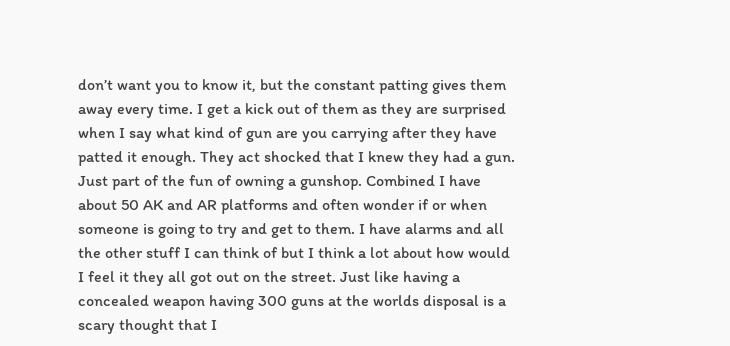don’t want you to know it, but the constant patting gives them away every time. I get a kick out of them as they are surprised when I say what kind of gun are you carrying after they have patted it enough. They act shocked that I knew they had a gun. Just part of the fun of owning a gunshop. Combined I have about 50 AK and AR platforms and often wonder if or when someone is going to try and get to them. I have alarms and all the other stuff I can think of but I think a lot about how would I feel it they all got out on the street. Just like having a concealed weapon having 300 guns at the worlds disposal is a scary thought that I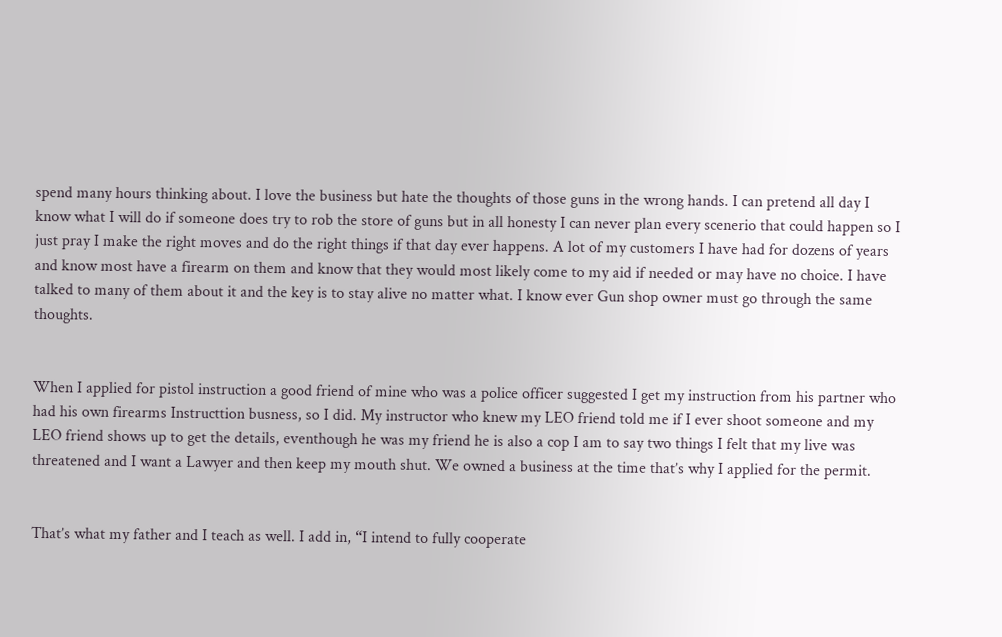spend many hours thinking about. I love the business but hate the thoughts of those guns in the wrong hands. I can pretend all day I know what I will do if someone does try to rob the store of guns but in all honesty I can never plan every scenerio that could happen so I just pray I make the right moves and do the right things if that day ever happens. A lot of my customers I have had for dozens of years and know most have a firearm on them and know that they would most likely come to my aid if needed or may have no choice. I have talked to many of them about it and the key is to stay alive no matter what. I know ever Gun shop owner must go through the same thoughts.


When I applied for pistol instruction a good friend of mine who was a police officer suggested I get my instruction from his partner who had his own firearms Instructtion busness, so I did. My instructor who knew my LEO friend told me if I ever shoot someone and my LEO friend shows up to get the details, eventhough he was my friend he is also a cop I am to say two things I felt that my live was threatened and I want a Lawyer and then keep my mouth shut. We owned a business at the time that’s why I applied for the permit.


That’s what my father and I teach as well. I add in, “I intend to fully cooperate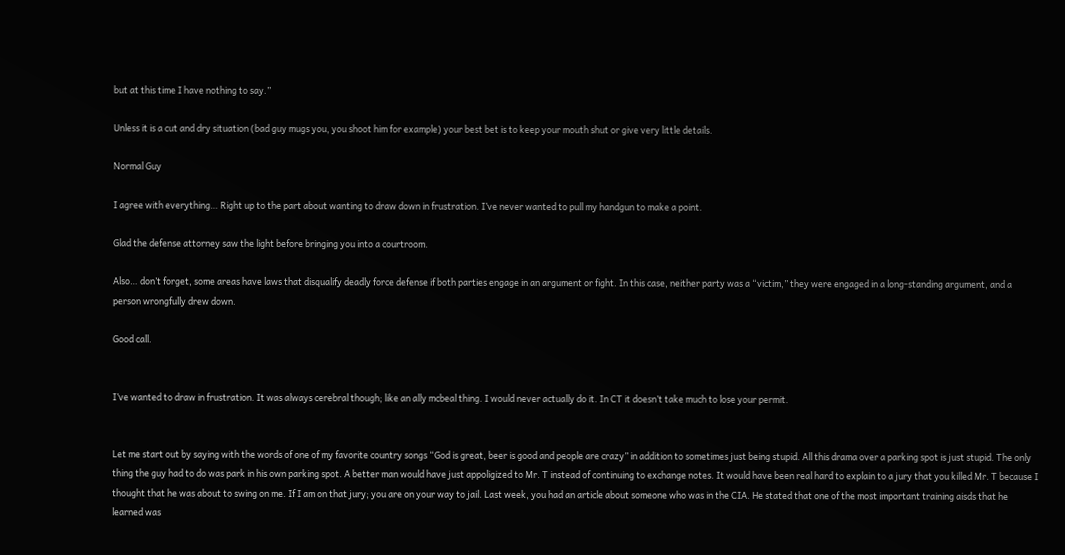but at this time I have nothing to say.”

Unless it is a cut and dry situation (bad guy mugs you, you shoot him for example) your best bet is to keep your mouth shut or give very little details.

Normal Guy

I agree with everything… Right up to the part about wanting to draw down in frustration. I’ve never wanted to pull my handgun to make a point.

Glad the defense attorney saw the light before bringing you into a courtroom.

Also… don’t forget, some areas have laws that disqualify deadly force defense if both parties engage in an argument or fight. In this case, neither party was a “victim,” they were engaged in a long-standing argument, and a person wrongfully drew down.

Good call.


I’ve wanted to draw in frustration. It was always cerebral though; like an ally mcbeal thing. I would never actually do it. In CT it doesn’t take much to lose your permit.


Let me start out by saying with the words of one of my favorite country songs “God is great, beer is good and people are crazy” in addition to sometimes just being stupid. All this drama over a parking spot is just stupid. The only thing the guy had to do was park in his own parking spot. A better man would have just appoligized to Mr. T instead of continuing to exchange notes. It would have been real hard to explain to a jury that you killed Mr. T because I thought that he was about to swing on me. If I am on that jury; you are on your way to jail. Last week, you had an article about someone who was in the CIA. He stated that one of the most important training aisds that he learned was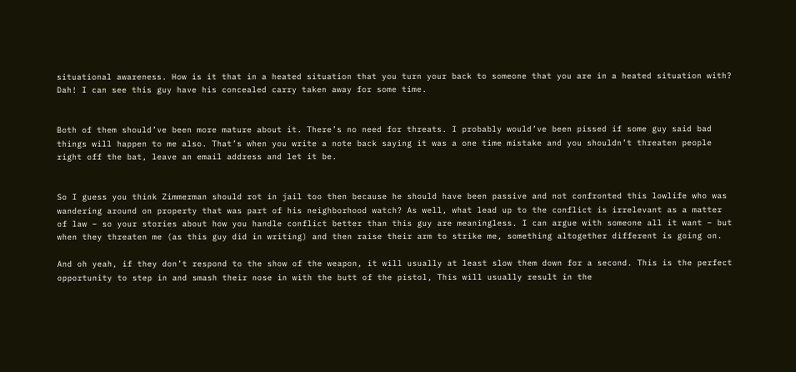situational awareness. How is it that in a heated situation that you turn your back to someone that you are in a heated situation with? Dah! I can see this guy have his concealed carry taken away for some time.


Both of them should’ve been more mature about it. There’s no need for threats. I probably would’ve been pissed if some guy said bad things will happen to me also. That’s when you write a note back saying it was a one time mistake and you shouldn’t threaten people right off the bat, leave an email address and let it be.


So I guess you think Zimmerman should rot in jail too then because he should have been passive and not confronted this lowlife who was wandering around on property that was part of his neighborhood watch? As well, what lead up to the conflict is irrelevant as a matter of law – so your stories about how you handle conflict better than this guy are meaningless. I can argue with someone all it want – but when they threaten me (as this guy did in writing) and then raise their arm to strike me, something altogether different is going on.

And oh yeah, if they don’t respond to the show of the weapon, it will usually at least slow them down for a second. This is the perfect opportunity to step in and smash their nose in with the butt of the pistol, This will usually result in the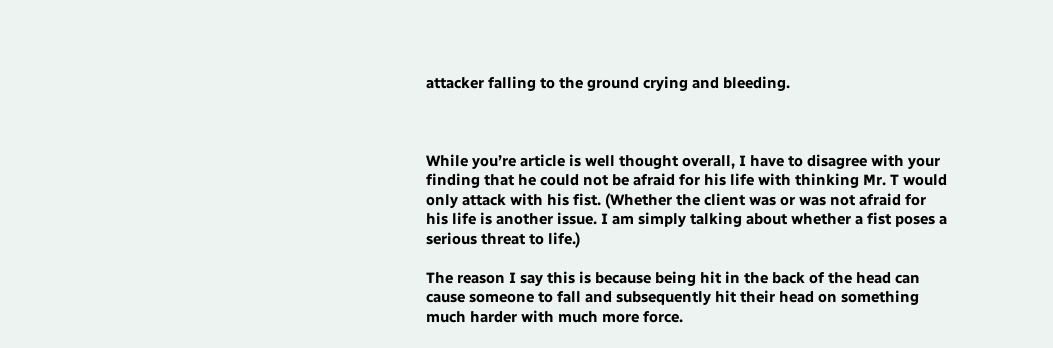attacker falling to the ground crying and bleeding.



While you’re article is well thought overall, I have to disagree with your finding that he could not be afraid for his life with thinking Mr. T would only attack with his fist. (Whether the client was or was not afraid for his life is another issue. I am simply talking about whether a fist poses a serious threat to life.)

The reason I say this is because being hit in the back of the head can cause someone to fall and subsequently hit their head on something much harder with much more force.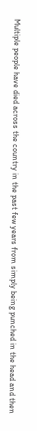Multiple people have died across the country in the past few years from simply being punched in the head and then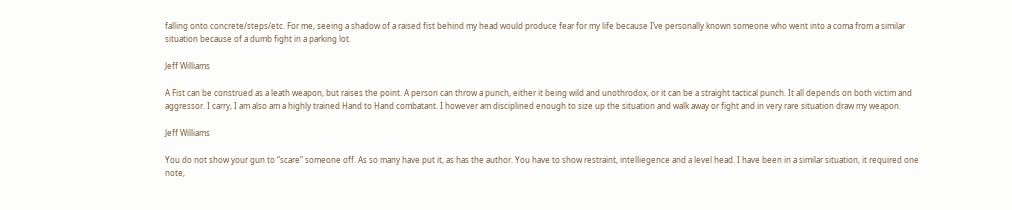falling onto concrete/steps/etc. For me, seeing a shadow of a raised fist behind my head would produce fear for my life because I’ve personally known someone who went into a coma from a similar situation because of a dumb fight in a parking lot.

Jeff Williams

A Fist can be construed as a leath weapon, but raises the point. A person can throw a punch, either it being wild and unothrodox, or it can be a straight tactical punch. It all depends on both victim and aggressor. I carry, I am also am a highly trained Hand to Hand combatant. I however am disciplined enough to size up the situation and walk away or fight and in very rare situation draw my weapon.

Jeff Williams

You do not show your gun to “scare” someone off. As so many have put it, as has the author. You have to show restraint, intelliegence and a level head. I have been in a similar situation, it required one note,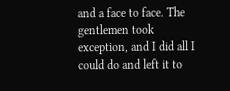and a face to face. The gentlemen took exception, and I did all I could do and left it to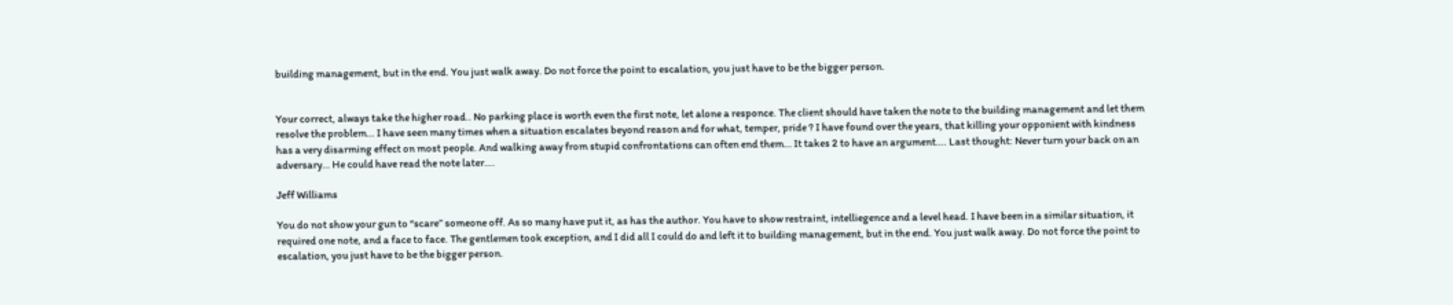building management, but in the end. You just walk away. Do not force the point to escalation, you just have to be the bigger person.


Your correct, always take the higher road.. No parking place is worth even the first note, let alone a responce. The client should have taken the note to the building management and let them resolve the problem… I have seen many times when a situation escalates beyond reason and for what, temper, pride ? I have found over the years, that killing your opponient with kindness has a very disarming effect on most people. And walking away from stupid confrontations can often end them… It takes 2 to have an argument…. Last thought: Never turn your back on an adversary… He could have read the note later….

Jeff Williams

You do not show your gun to “scare” someone off. As so many have put it, as has the author. You have to show restraint, intelliegence and a level head. I have been in a similar situation, it required one note, and a face to face. The gentlemen took exception, and I did all I could do and left it to building management, but in the end. You just walk away. Do not force the point to escalation, you just have to be the bigger person.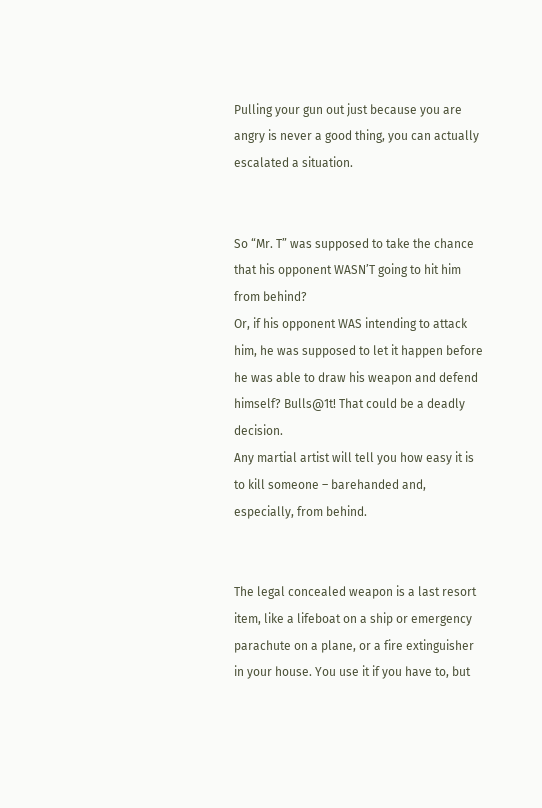Pulling your gun out just because you are angry is never a good thing, you can actually escalated a situation.


So “Mr. T” was supposed to take the chance that his opponent WASN’T going to hit him from behind?
Or, if his opponent WAS intending to attack him, he was supposed to let it happen before he was able to draw his weapon and defend himself? Bulls@1t! That could be a deadly decision.
Any martial artist will tell you how easy it is to kill someone – barehanded and, especially, from behind.


The legal concealed weapon is a last resort item, like a lifeboat on a ship or emergency parachute on a plane, or a fire extinguisher in your house. You use it if you have to, but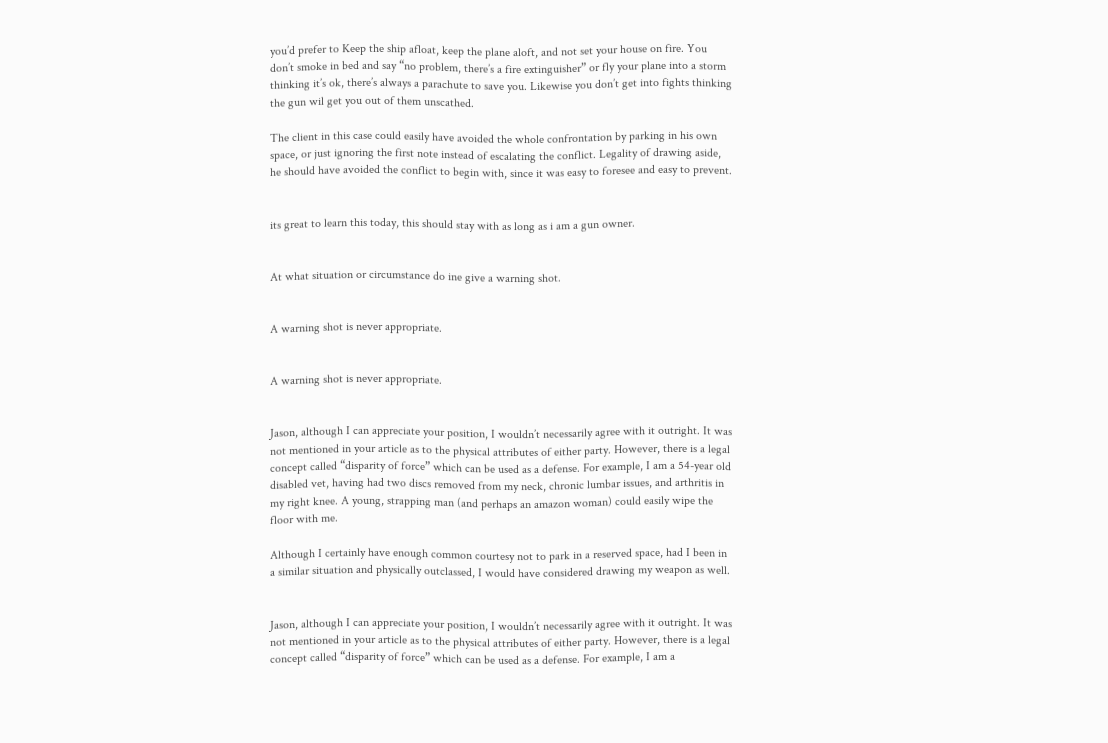you’d prefer to Keep the ship afloat, keep the plane aloft, and not set your house on fire. You don’t smoke in bed and say “no problem, there’s a fire extinguisher” or fly your plane into a storm thinking it’s ok, there’s always a parachute to save you. Likewise you don’t get into fights thinking the gun wil get you out of them unscathed.

The client in this case could easily have avoided the whole confrontation by parking in his own space, or just ignoring the first note instead of escalating the conflict. Legality of drawing aside, he should have avoided the conflict to begin with, since it was easy to foresee and easy to prevent.


its great to learn this today, this should stay with as long as i am a gun owner.


At what situation or circumstance do ine give a warning shot.


A warning shot is never appropriate.


A warning shot is never appropriate.


Jason, although I can appreciate your position, I wouldn’t necessarily agree with it outright. It was not mentioned in your article as to the physical attributes of either party. However, there is a legal concept called “disparity of force” which can be used as a defense. For example, I am a 54-year old disabled vet, having had two discs removed from my neck, chronic lumbar issues, and arthritis in my right knee. A young, strapping man (and perhaps an amazon woman) could easily wipe the floor with me.

Although I certainly have enough common courtesy not to park in a reserved space, had I been in a similar situation and physically outclassed, I would have considered drawing my weapon as well.


Jason, although I can appreciate your position, I wouldn’t necessarily agree with it outright. It was not mentioned in your article as to the physical attributes of either party. However, there is a legal concept called “disparity of force” which can be used as a defense. For example, I am a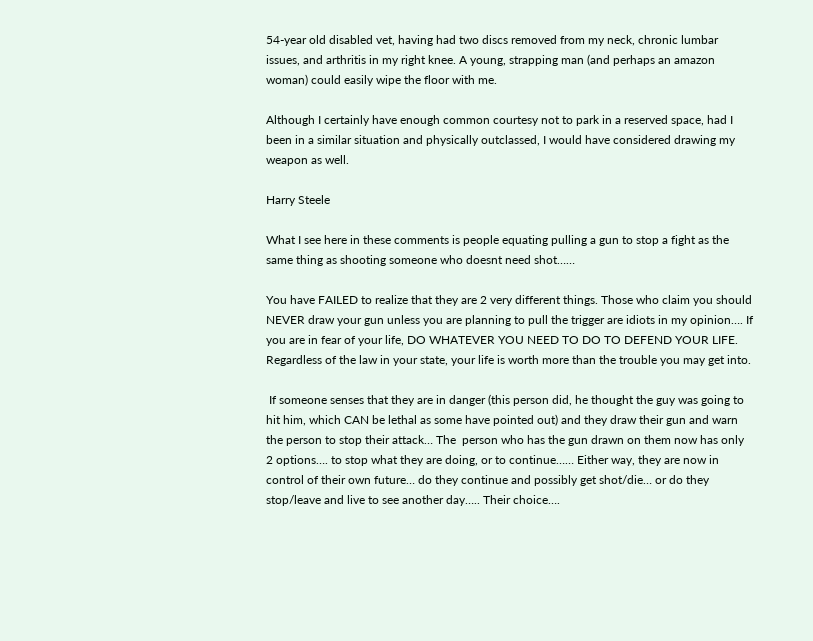54-year old disabled vet, having had two discs removed from my neck, chronic lumbar issues, and arthritis in my right knee. A young, strapping man (and perhaps an amazon woman) could easily wipe the floor with me.

Although I certainly have enough common courtesy not to park in a reserved space, had I been in a similar situation and physically outclassed, I would have considered drawing my weapon as well.

Harry Steele

What I see here in these comments is people equating pulling a gun to stop a fight as the same thing as shooting someone who doesnt need shot……

You have FAILED to realize that they are 2 very different things. Those who claim you should NEVER draw your gun unless you are planning to pull the trigger are idiots in my opinion…. If you are in fear of your life, DO WHATEVER YOU NEED TO DO TO DEFEND YOUR LIFE. Regardless of the law in your state, your life is worth more than the trouble you may get into.

 If someone senses that they are in danger (this person did, he thought the guy was going to hit him, which CAN be lethal as some have pointed out) and they draw their gun and warn the person to stop their attack… The  person who has the gun drawn on them now has only 2 options…. to stop what they are doing, or to continue…… Either way, they are now in control of their own future… do they continue and possibly get shot/die… or do they stop/leave and live to see another day….. Their choice….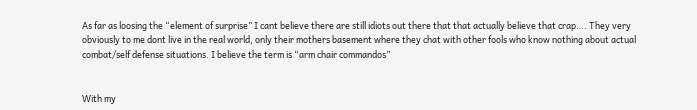As far as loosing the “element of surprise” I cant believe there are still idiots out there that that actually believe that crap…. They very obviously to me dont live in the real world, only their mothers basement where they chat with other fools who know nothing about actual combat/self defense situations. I believe the term is “arm chair commandos”


With my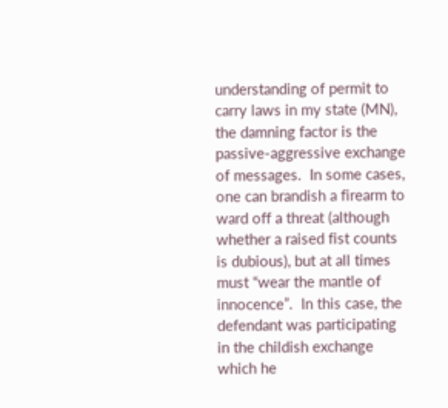understanding of permit to carry laws in my state (MN), the damning factor is the passive-aggressive exchange of messages.  In some cases, one can brandish a firearm to ward off a threat (although whether a raised fist counts is dubious), but at all times must “wear the mantle of innocence”.  In this case, the defendant was participating in the childish exchange which he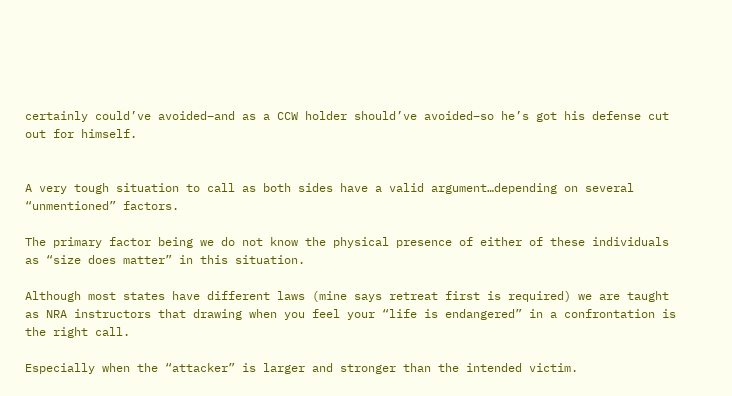certainly could’ve avoided–and as a CCW holder should’ve avoided–so he’s got his defense cut out for himself.


A very tough situation to call as both sides have a valid argument…depending on several “unmentioned” factors.

The primary factor being we do not know the physical presence of either of these individuals as “size does matter” in this situation.

Although most states have different laws (mine says retreat first is required) we are taught as NRA instructors that drawing when you feel your “life is endangered” in a confrontation is the right call.

Especially when the “attacker” is larger and stronger than the intended victim.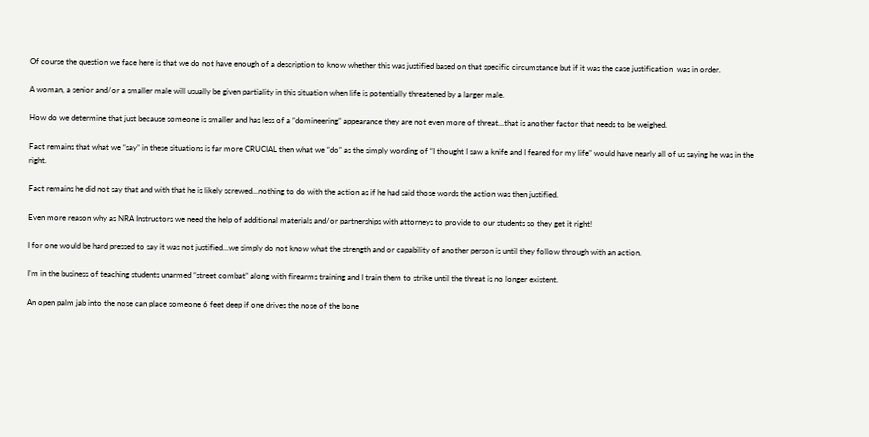Of course the question we face here is that we do not have enough of a description to know whether this was justified based on that specific circumstance but if it was the case justification  was in order.

A woman, a senior and/or a smaller male will usually be given partiality in this situation when life is potentially threatened by a larger male.

How do we determine that just because someone is smaller and has less of a “domineering” appearance they are not even more of threat…that is another factor that needs to be weighed.

Fact remains that what we “say” in these situations is far more CRUCIAL then what we “do” as the simply wording of “I thought I saw a knife and I feared for my life” would have nearly all of us saying he was in the right.

Fact remains he did not say that and with that he is likely screwed…nothing to do with the action as if he had said those words the action was then justified.

Even more reason why as NRA Instructors we need the help of additional materials and/or partnerships with attorneys to provide to our students so they get it right!

I for one would be hard pressed to say it was not justified…we simply do not know what the strength and or capability of another person is until they follow through with an action.

I’m in the business of teaching students unarmed “street combat” along with firearms training and I train them to strike until the threat is no longer existent.

An open palm jab into the nose can place someone 6 feet deep if one drives the nose of the bone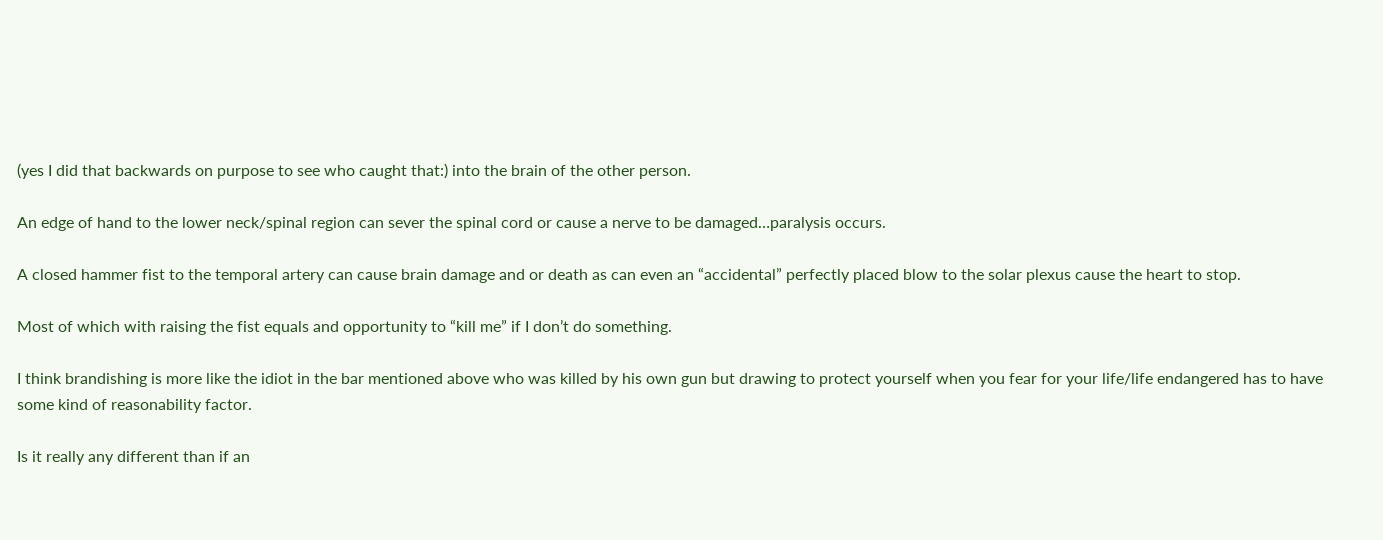(yes I did that backwards on purpose to see who caught that:) into the brain of the other person.

An edge of hand to the lower neck/spinal region can sever the spinal cord or cause a nerve to be damaged…paralysis occurs.

A closed hammer fist to the temporal artery can cause brain damage and or death as can even an “accidental” perfectly placed blow to the solar plexus cause the heart to stop.

Most of which with raising the fist equals and opportunity to “kill me” if I don’t do something.

I think brandishing is more like the idiot in the bar mentioned above who was killed by his own gun but drawing to protect yourself when you fear for your life/life endangered has to have some kind of reasonability factor.

Is it really any different than if an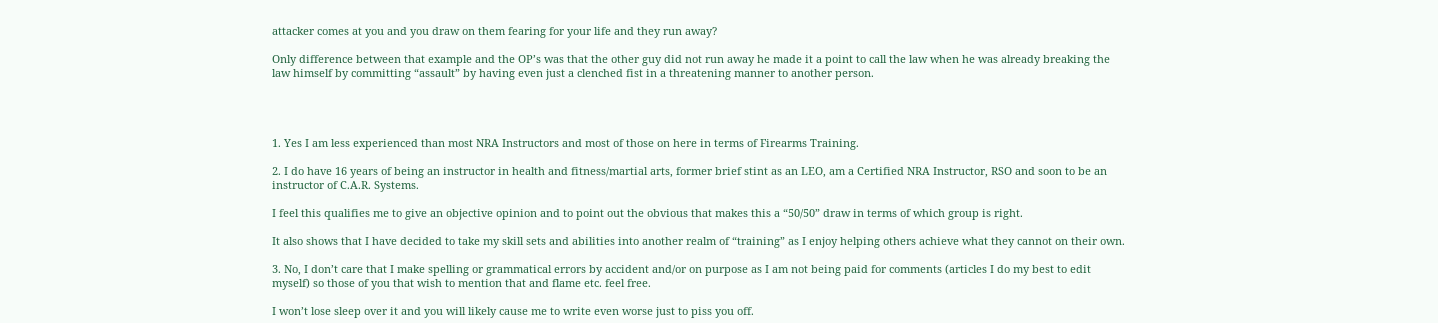attacker comes at you and you draw on them fearing for your life and they run away?

Only difference between that example and the OP’s was that the other guy did not run away he made it a point to call the law when he was already breaking the law himself by committing “assault” by having even just a clenched fist in a threatening manner to another person.




1. Yes I am less experienced than most NRA Instructors and most of those on here in terms of Firearms Training.

2. I do have 16 years of being an instructor in health and fitness/martial arts, former brief stint as an LEO, am a Certified NRA Instructor, RSO and soon to be an instructor of C.A.R. Systems.

I feel this qualifies me to give an objective opinion and to point out the obvious that makes this a “50/50” draw in terms of which group is right.

It also shows that I have decided to take my skill sets and abilities into another realm of “training” as I enjoy helping others achieve what they cannot on their own.

3. No, I don’t care that I make spelling or grammatical errors by accident and/or on purpose as I am not being paid for comments (articles I do my best to edit myself) so those of you that wish to mention that and flame etc. feel free.

I won’t lose sleep over it and you will likely cause me to write even worse just to piss you off.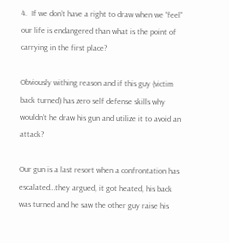4.  If we don’t have a right to draw when we “feel” our life is endangered than what is the point of carrying in the first place?

Obviously withing reason and if this guy (victim back turned) has zero self defense skills why wouldn’t he draw his gun and utilize it to avoid an attack?

Our gun is a last resort when a confrontation has escalated…they argued, it got heated, his back was turned and he saw the other guy raise his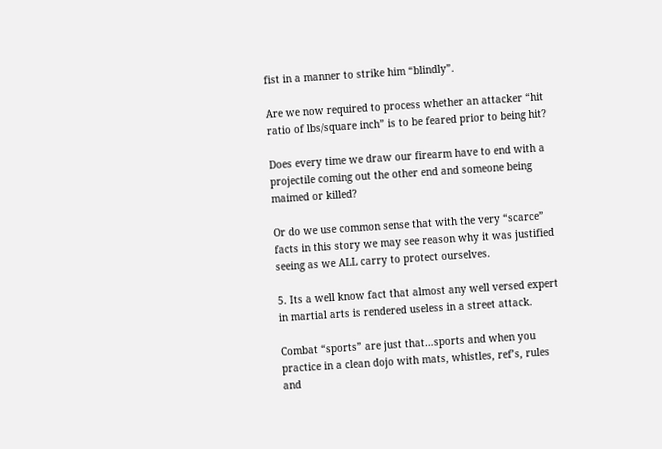fist in a manner to strike him “blindly”.

Are we now required to process whether an attacker “hit ratio of lbs/square inch” is to be feared prior to being hit?

Does every time we draw our firearm have to end with a projectile coming out the other end and someone being maimed or killed?

Or do we use common sense that with the very “scarce” facts in this story we may see reason why it was justified seeing as we ALL carry to protect ourselves.

5. Its a well know fact that almost any well versed expert in martial arts is rendered useless in a street attack.

Combat “sports” are just that…sports and when you practice in a clean dojo with mats, whistles, ref’s, rules and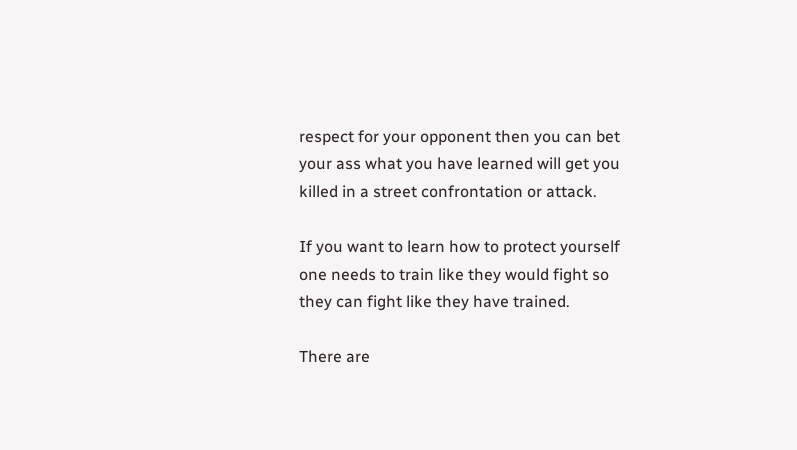respect for your opponent then you can bet your ass what you have learned will get you killed in a street confrontation or attack.

If you want to learn how to protect yourself one needs to train like they would fight so they can fight like they have trained.

There are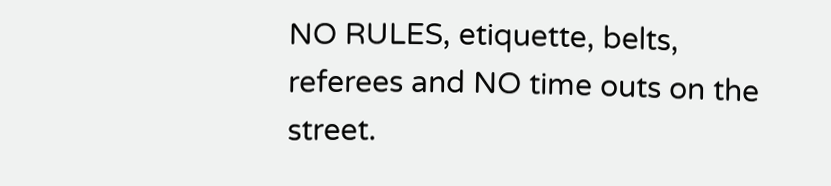NO RULES, etiquette, belts, referees and NO time outs on the street.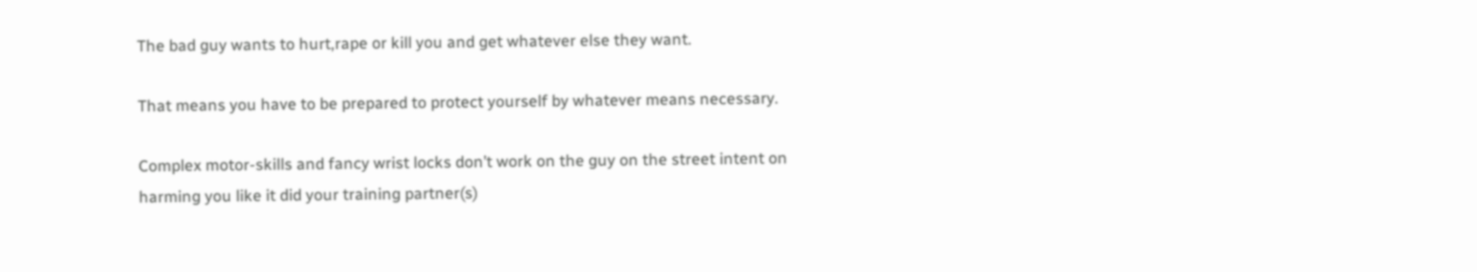The bad guy wants to hurt,rape or kill you and get whatever else they want.

That means you have to be prepared to protect yourself by whatever means necessary.

Complex motor-skills and fancy wrist locks don’t work on the guy on the street intent on harming you like it did your training partner(s)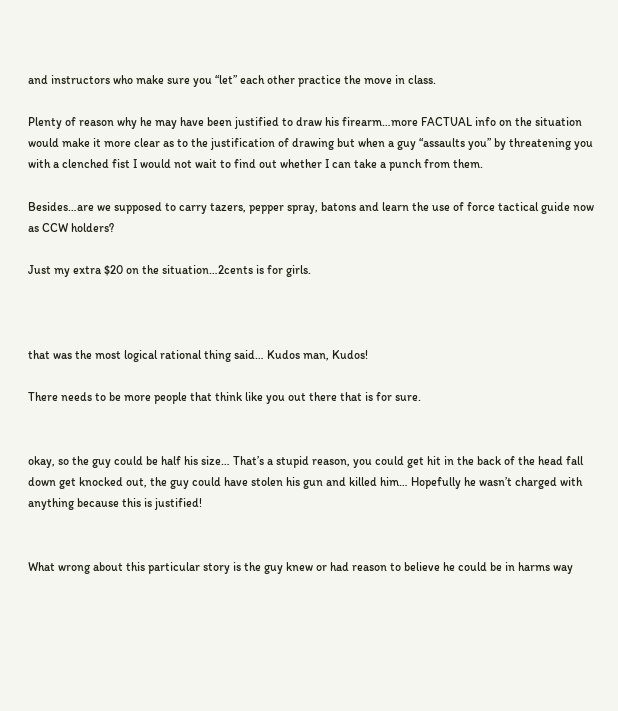and instructors who make sure you “let” each other practice the move in class.

Plenty of reason why he may have been justified to draw his firearm…more FACTUAL info on the situation would make it more clear as to the justification of drawing but when a guy “assaults you” by threatening you with a clenched fist I would not wait to find out whether I can take a punch from them.

Besides…are we supposed to carry tazers, pepper spray, batons and learn the use of force tactical guide now as CCW holders?

Just my extra $20 on the situation…2cents is for girls.



that was the most logical rational thing said… Kudos man, Kudos!

There needs to be more people that think like you out there that is for sure.


okay, so the guy could be half his size… That’s a stupid reason, you could get hit in the back of the head fall down get knocked out, the guy could have stolen his gun and killed him… Hopefully he wasn’t charged with anything because this is justified!


What wrong about this particular story is the guy knew or had reason to believe he could be in harms way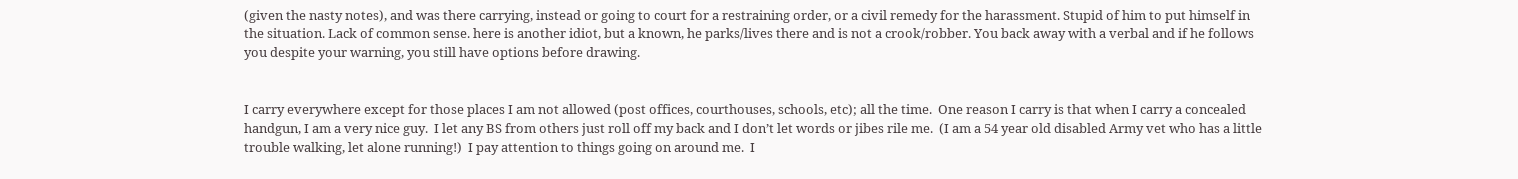(given the nasty notes), and was there carrying, instead or going to court for a restraining order, or a civil remedy for the harassment. Stupid of him to put himself in the situation. Lack of common sense. here is another idiot, but a known, he parks/lives there and is not a crook/robber. You back away with a verbal and if he follows you despite your warning, you still have options before drawing.


I carry everywhere except for those places I am not allowed (post offices, courthouses, schools, etc); all the time.  One reason I carry is that when I carry a concealed handgun, I am a very nice guy.  I let any BS from others just roll off my back and I don’t let words or jibes rile me.  (I am a 54 year old disabled Army vet who has a little trouble walking, let alone running!)  I pay attention to things going on around me.  I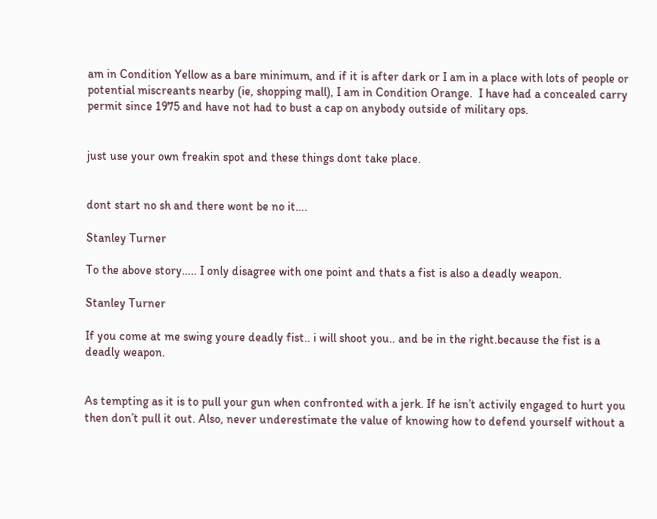am in Condition Yellow as a bare minimum, and if it is after dark or I am in a place with lots of people or potential miscreants nearby (ie, shopping mall), I am in Condition Orange.  I have had a concealed carry permit since 1975 and have not had to bust a cap on anybody outside of military ops.


just use your own freakin spot and these things dont take place.


dont start no sh and there wont be no it….

Stanley Turner

To the above story….. I only disagree with one point and thats a fist is also a deadly weapon.

Stanley Turner

If you come at me swing youre deadly fist.. i will shoot you.. and be in the right.because the fist is a deadly weapon.


As tempting as it is to pull your gun when confronted with a jerk. If he isn’t activily engaged to hurt you then don’t pull it out. Also, never underestimate the value of knowing how to defend yourself without a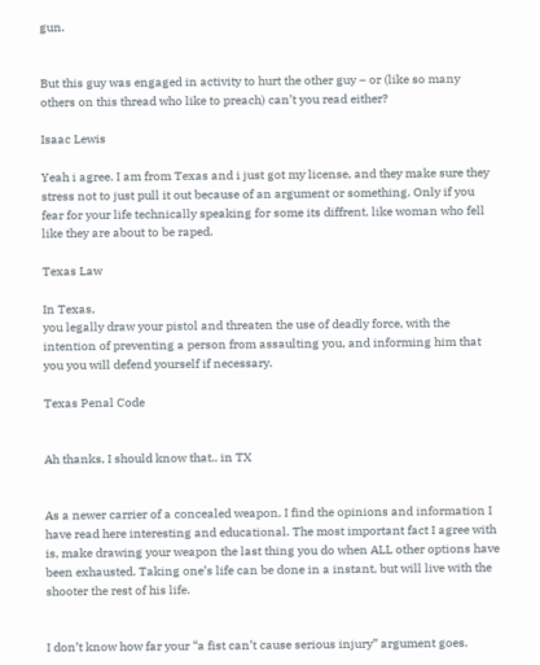gun.


But this guy was engaged in activity to hurt the other guy – or (like so many others on this thread who like to preach) can’t you read either?

Isaac Lewis

Yeah i agree. I am from Texas and i just got my license, and they make sure they stress not to just pull it out because of an argument or something. Only if you fear for your life technically speaking for some its diffrent, like woman who fell like they are about to be raped.

Texas Law

In Texas,
you legally draw your pistol and threaten the use of deadly force, with the intention of preventing a person from assaulting you, and informing him that you you will defend yourself if necessary.

Texas Penal Code


Ah thanks, I should know that.. in TX


As a newer carrier of a concealed weapon, I find the opinions and information I have read here interesting and educational. The most important fact I agree with is, make drawing your weapon the last thing you do when ALL other options have been exhausted. Taking one’s life can be done in a instant, but will live with the shooter the rest of his life.


I don’t know how far your “a fist can’t cause serious injury” argument goes.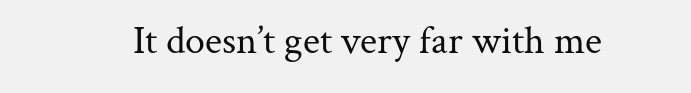It doesn’t get very far with me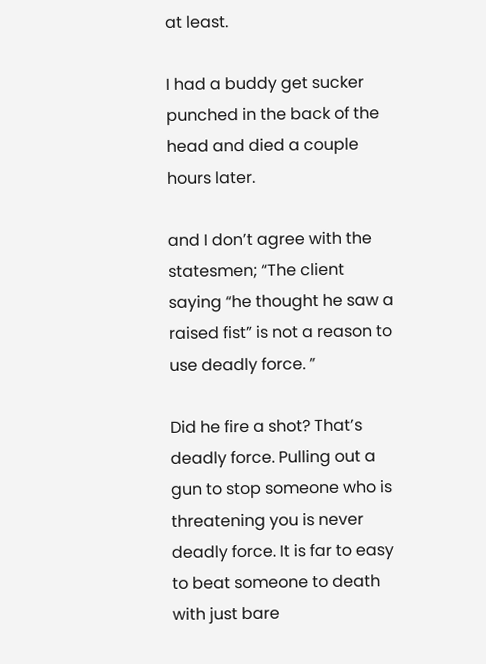at least.

I had a buddy get sucker punched in the back of the head and died a couple hours later.

and I don’t agree with the statesmen; “The client saying “he thought he saw a raised fist” is not a reason to use deadly force. ”

Did he fire a shot? That’s deadly force. Pulling out a gun to stop someone who is threatening you is never deadly force. It is far to easy to beat someone to death with just bare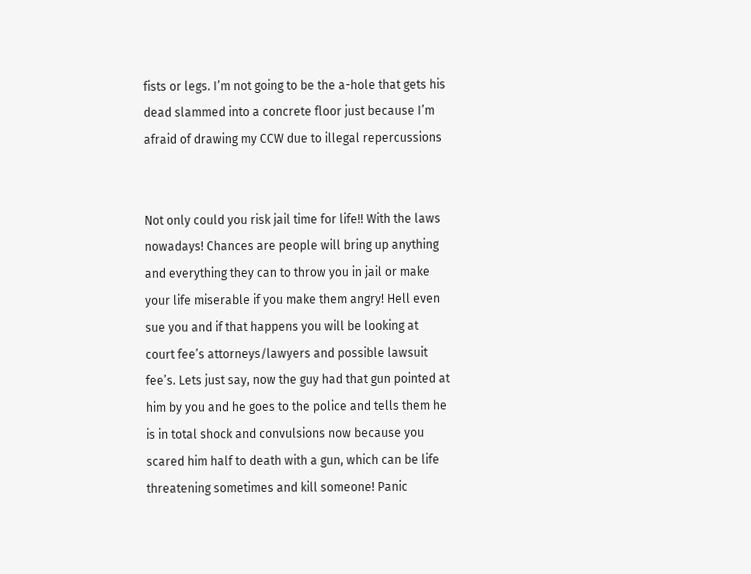fists or legs. I’m not going to be the a-hole that gets his dead slammed into a concrete floor just because I’m afraid of drawing my CCW due to illegal repercussions


Not only could you risk jail time for life!! With the laws nowadays! Chances are people will bring up anything and everything they can to throw you in jail or make your life miserable if you make them angry! Hell even sue you and if that happens you will be looking at court fee’s attorneys/lawyers and possible lawsuit fee’s. Lets just say, now the guy had that gun pointed at him by you and he goes to the police and tells them he is in total shock and convulsions now because you scared him half to death with a gun, which can be life threatening sometimes and kill someone! Panic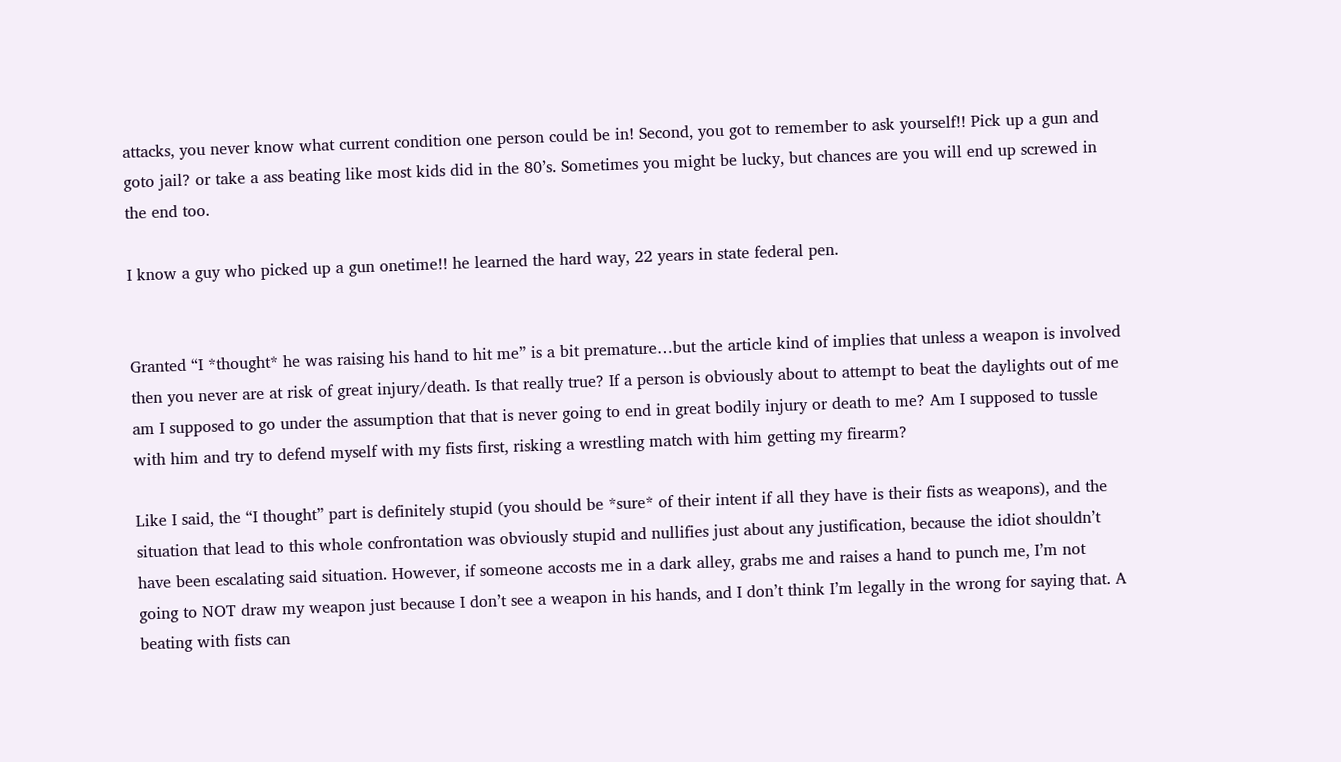attacks, you never know what current condition one person could be in! Second, you got to remember to ask yourself!! Pick up a gun and goto jail? or take a ass beating like most kids did in the 80’s. Sometimes you might be lucky, but chances are you will end up screwed in the end too.

I know a guy who picked up a gun onetime!! he learned the hard way, 22 years in state federal pen.


Granted “I *thought* he was raising his hand to hit me” is a bit premature…but the article kind of implies that unless a weapon is involved then you never are at risk of great injury/death. Is that really true? If a person is obviously about to attempt to beat the daylights out of me am I supposed to go under the assumption that that is never going to end in great bodily injury or death to me? Am I supposed to tussle with him and try to defend myself with my fists first, risking a wrestling match with him getting my firearm?

Like I said, the “I thought” part is definitely stupid (you should be *sure* of their intent if all they have is their fists as weapons), and the situation that lead to this whole confrontation was obviously stupid and nullifies just about any justification, because the idiot shouldn’t have been escalating said situation. However, if someone accosts me in a dark alley, grabs me and raises a hand to punch me, I’m not going to NOT draw my weapon just because I don’t see a weapon in his hands, and I don’t think I’m legally in the wrong for saying that. A beating with fists can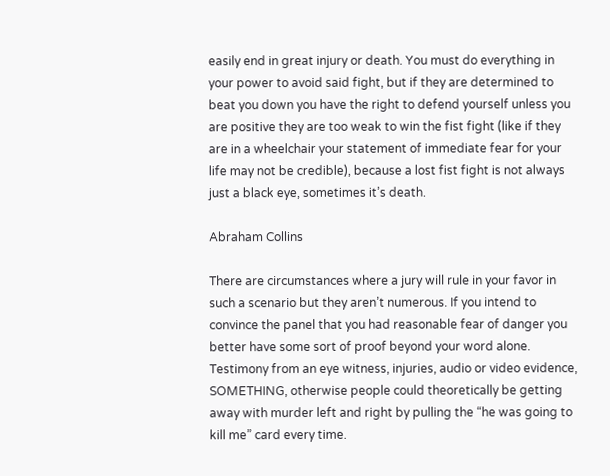easily end in great injury or death. You must do everything in your power to avoid said fight, but if they are determined to beat you down you have the right to defend yourself unless you are positive they are too weak to win the fist fight (like if they are in a wheelchair your statement of immediate fear for your life may not be credible), because a lost fist fight is not always just a black eye, sometimes it’s death.

Abraham Collins

There are circumstances where a jury will rule in your favor in such a scenario but they aren’t numerous. If you intend to convince the panel that you had reasonable fear of danger you better have some sort of proof beyond your word alone. Testimony from an eye witness, injuries, audio or video evidence, SOMETHING, otherwise people could theoretically be getting away with murder left and right by pulling the “he was going to kill me” card every time.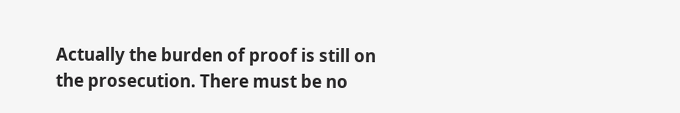Actually the burden of proof is still on the prosecution. There must be no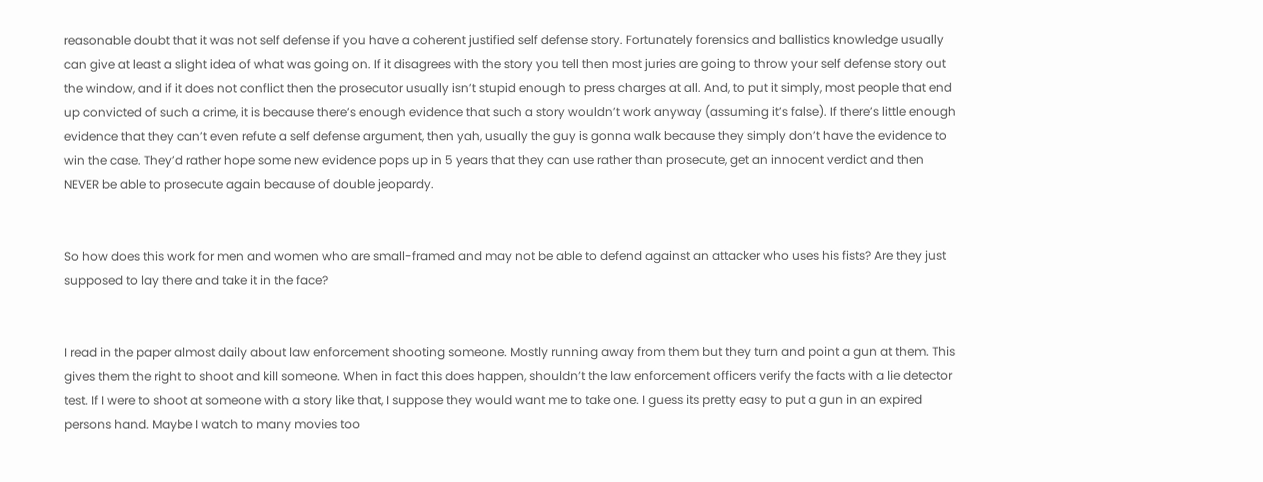reasonable doubt that it was not self defense if you have a coherent justified self defense story. Fortunately forensics and ballistics knowledge usually can give at least a slight idea of what was going on. If it disagrees with the story you tell then most juries are going to throw your self defense story out the window, and if it does not conflict then the prosecutor usually isn’t stupid enough to press charges at all. And, to put it simply, most people that end up convicted of such a crime, it is because there’s enough evidence that such a story wouldn’t work anyway (assuming it’s false). If there’s little enough evidence that they can’t even refute a self defense argument, then yah, usually the guy is gonna walk because they simply don’t have the evidence to win the case. They’d rather hope some new evidence pops up in 5 years that they can use rather than prosecute, get an innocent verdict and then NEVER be able to prosecute again because of double jeopardy.


So how does this work for men and women who are small-framed and may not be able to defend against an attacker who uses his fists? Are they just supposed to lay there and take it in the face?


I read in the paper almost daily about law enforcement shooting someone. Mostly running away from them but they turn and point a gun at them. This gives them the right to shoot and kill someone. When in fact this does happen, shouldn’t the law enforcement officers verify the facts with a lie detector test. If I were to shoot at someone with a story like that, I suppose they would want me to take one. I guess its pretty easy to put a gun in an expired persons hand. Maybe I watch to many movies too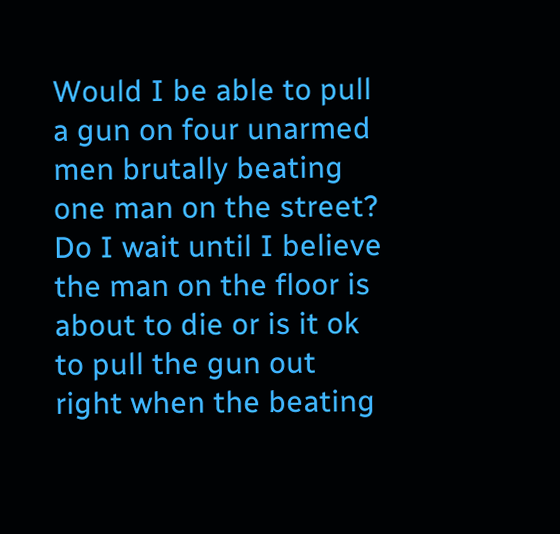Would I be able to pull a gun on four unarmed men brutally beating one man on the street? Do I wait until I believe the man on the floor is about to die or is it ok to pull the gun out right when the beating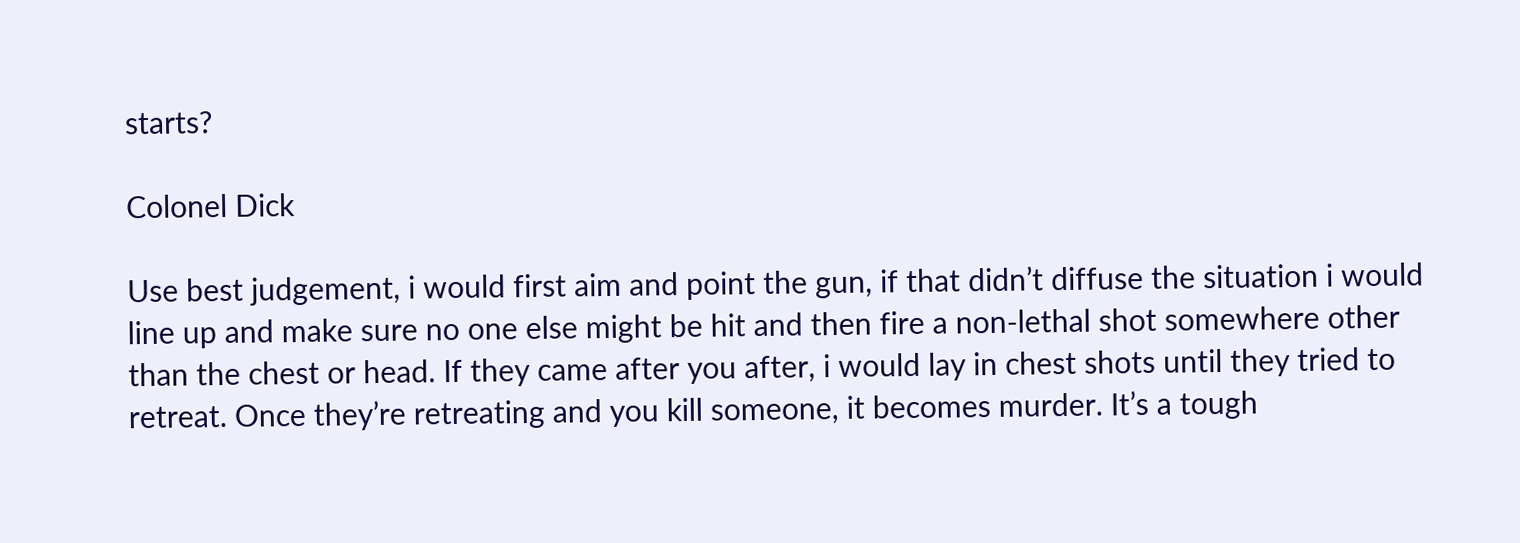starts?

Colonel Dick

Use best judgement, i would first aim and point the gun, if that didn’t diffuse the situation i would line up and make sure no one else might be hit and then fire a non-lethal shot somewhere other than the chest or head. If they came after you after, i would lay in chest shots until they tried to retreat. Once they’re retreating and you kill someone, it becomes murder. It’s a tough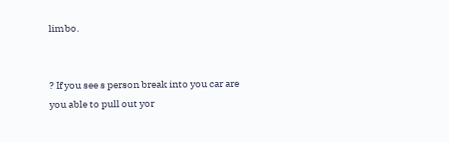limbo.


? If you see s person break into you car are you able to pull out yor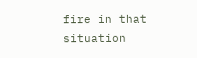fire in that situation